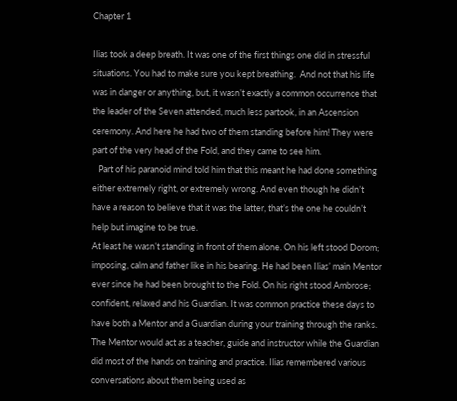Chapter 1

Ilias took a deep breath. It was one of the first things one did in stressful situations. You had to make sure you kept breathing.  And not that his life was in danger or anything, but, it wasn’t exactly a common occurrence that the leader of the Seven attended, much less partook, in an Ascension ceremony. And here he had two of them standing before him! They were part of the very head of the Fold, and they came to see him.
   Part of his paranoid mind told him that this meant he had done something either extremely right, or extremely wrong. And even though he didn’t have a reason to believe that it was the latter, that’s the one he couldn’t help but imagine to be true.
At least he wasn’t standing in front of them alone. On his left stood Dorom; imposing, calm and father like in his bearing. He had been Ilias’ main Mentor ever since he had been brought to the Fold. On his right stood Ambrose; confident, relaxed and his Guardian. It was common practice these days to have both a Mentor and a Guardian during your training through the ranks. The Mentor would act as a teacher, guide and instructor while the Guardian did most of the hands on training and practice. Ilias remembered various conversations about them being used as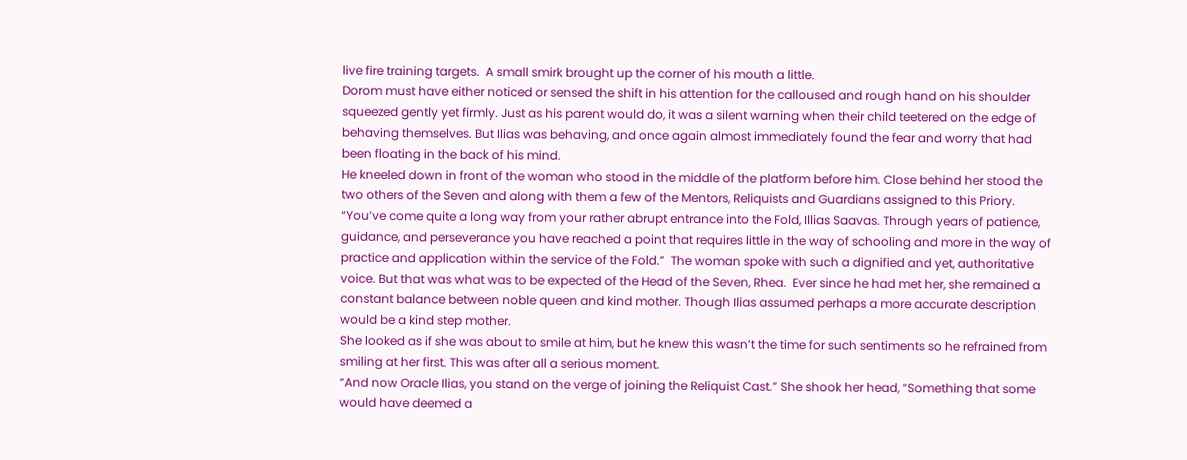live fire training targets.  A small smirk brought up the corner of his mouth a little.
Dorom must have either noticed or sensed the shift in his attention for the calloused and rough hand on his shoulder squeezed gently yet firmly. Just as his parent would do, it was a silent warning when their child teetered on the edge of behaving themselves. But Ilias was behaving, and once again almost immediately found the fear and worry that had been floating in the back of his mind.
He kneeled down in front of the woman who stood in the middle of the platform before him. Close behind her stood the two others of the Seven and along with them a few of the Mentors, Reliquists and Guardians assigned to this Priory.
“You’ve come quite a long way from your rather abrupt entrance into the Fold, Illias Saavas. Through years of patience, guidance, and perseverance you have reached a point that requires little in the way of schooling and more in the way of practice and application within the service of the Fold.”  The woman spoke with such a dignified and yet, authoritative voice. But that was what was to be expected of the Head of the Seven, Rhea.  Ever since he had met her, she remained a constant balance between noble queen and kind mother. Though Ilias assumed perhaps a more accurate description would be a kind step mother.
She looked as if she was about to smile at him, but he knew this wasn’t the time for such sentiments so he refrained from smiling at her first. This was after all a serious moment.
“And now Oracle Ilias, you stand on the verge of joining the Reliquist Cast.” She shook her head, “Something that some would have deemed a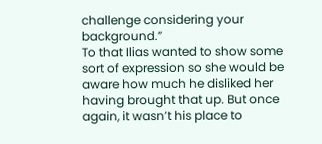challenge considering your background.”
To that Ilias wanted to show some sort of expression so she would be aware how much he disliked her having brought that up. But once again, it wasn’t his place to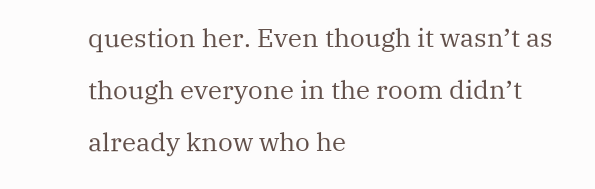question her. Even though it wasn’t as though everyone in the room didn’t already know who he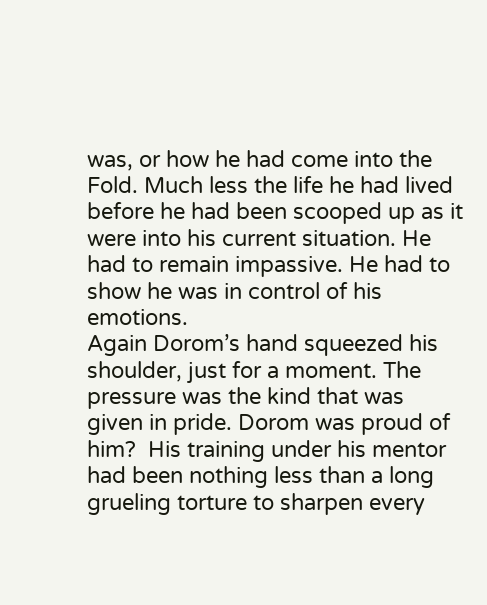was, or how he had come into the Fold. Much less the life he had lived before he had been scooped up as it were into his current situation. He had to remain impassive. He had to show he was in control of his emotions.
Again Dorom’s hand squeezed his shoulder, just for a moment. The pressure was the kind that was given in pride. Dorom was proud of him?  His training under his mentor had been nothing less than a long grueling torture to sharpen every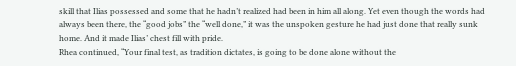skill that Ilias possessed and some that he hadn’t realized had been in him all along. Yet even though the words had always been there, the “good jobs” the “well done,” it was the unspoken gesture he had just done that really sunk home. And it made Ilias’ chest fill with pride.
Rhea continued, “Your final test, as tradition dictates, is going to be done alone without the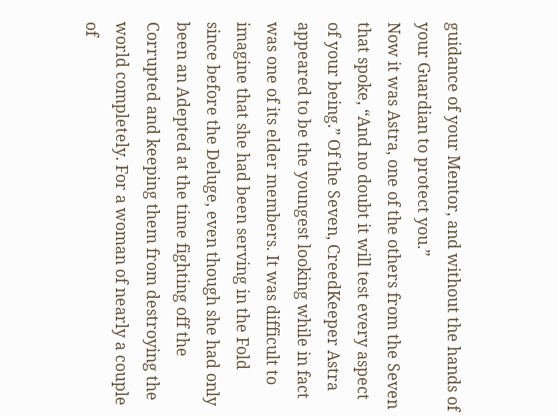guidance of your Mentor, and without the hands of your Guardian to protect you.”
Now it was Astra, one of the others from the Seven that spoke, “And no doubt it will test every aspect of your being.” Of the Seven, CreedKeeper Astra appeared to be the youngest looking while in fact was one of its elder members. It was difficult to imagine that she had been serving in the Fold since before the Deluge, even though she had only been an Adepted at the time fighting off the Corrupted and keeping them from destroying the world completely. For a woman of nearly a couple of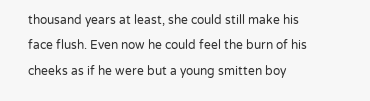thousand years at least, she could still make his face flush. Even now he could feel the burn of his cheeks as if he were but a young smitten boy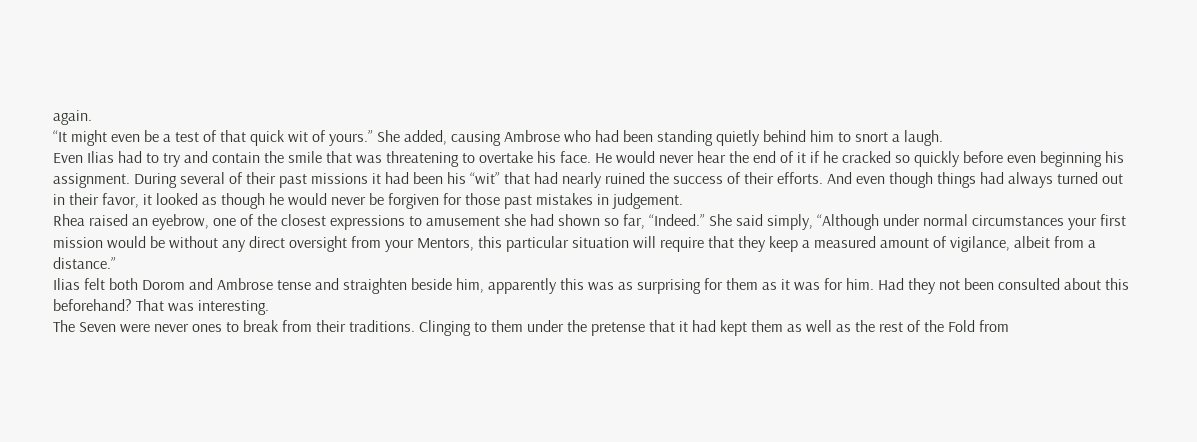again.
“It might even be a test of that quick wit of yours.” She added, causing Ambrose who had been standing quietly behind him to snort a laugh.
Even Ilias had to try and contain the smile that was threatening to overtake his face. He would never hear the end of it if he cracked so quickly before even beginning his assignment. During several of their past missions it had been his “wit” that had nearly ruined the success of their efforts. And even though things had always turned out in their favor, it looked as though he would never be forgiven for those past mistakes in judgement.
Rhea raised an eyebrow, one of the closest expressions to amusement she had shown so far, “Indeed.” She said simply, “Although under normal circumstances your first mission would be without any direct oversight from your Mentors, this particular situation will require that they keep a measured amount of vigilance, albeit from a distance.”
Ilias felt both Dorom and Ambrose tense and straighten beside him, apparently this was as surprising for them as it was for him. Had they not been consulted about this beforehand? That was interesting.
The Seven were never ones to break from their traditions. Clinging to them under the pretense that it had kept them as well as the rest of the Fold from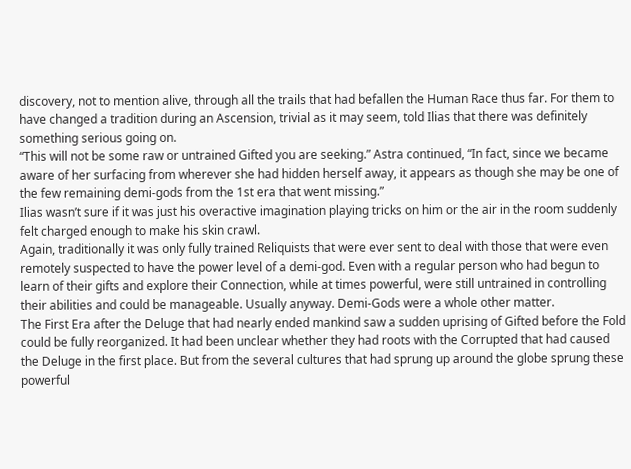discovery, not to mention alive, through all the trails that had befallen the Human Race thus far. For them to have changed a tradition during an Ascension, trivial as it may seem, told Ilias that there was definitely something serious going on.
“This will not be some raw or untrained Gifted you are seeking.” Astra continued, “In fact, since we became aware of her surfacing from wherever she had hidden herself away, it appears as though she may be one of the few remaining demi-gods from the 1st era that went missing.”
Ilias wasn’t sure if it was just his overactive imagination playing tricks on him or the air in the room suddenly felt charged enough to make his skin crawl.
Again, traditionally it was only fully trained Reliquists that were ever sent to deal with those that were even remotely suspected to have the power level of a demi-god. Even with a regular person who had begun to learn of their gifts and explore their Connection, while at times powerful, were still untrained in controlling their abilities and could be manageable. Usually anyway. Demi-Gods were a whole other matter.
The First Era after the Deluge that had nearly ended mankind saw a sudden uprising of Gifted before the Fold could be fully reorganized. It had been unclear whether they had roots with the Corrupted that had caused the Deluge in the first place. But from the several cultures that had sprung up around the globe sprung these powerful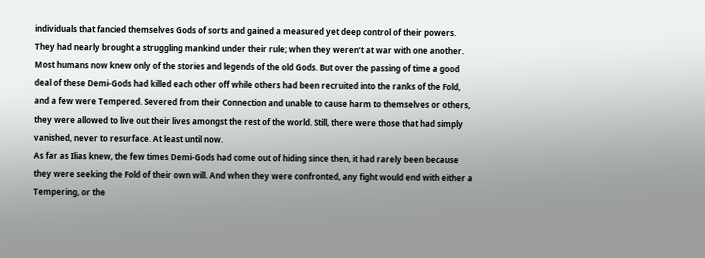individuals that fancied themselves Gods of sorts and gained a measured yet deep control of their powers. They had nearly brought a struggling mankind under their rule; when they weren’t at war with one another.
Most humans now knew only of the stories and legends of the old Gods. But over the passing of time a good deal of these Demi-Gods had killed each other off while others had been recruited into the ranks of the Fold, and a few were Tempered. Severed from their Connection and unable to cause harm to themselves or others, they were allowed to live out their lives amongst the rest of the world. Still, there were those that had simply vanished, never to resurface. At least until now.
As far as Ilias knew, the few times Demi-Gods had come out of hiding since then, it had rarely been because they were seeking the Fold of their own will. And when they were confronted, any fight would end with either a Tempering, or the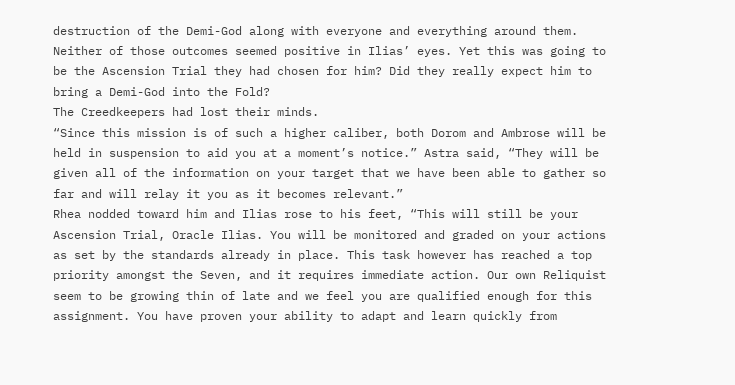destruction of the Demi-God along with everyone and everything around them. Neither of those outcomes seemed positive in Ilias’ eyes. Yet this was going to be the Ascension Trial they had chosen for him? Did they really expect him to bring a Demi-God into the Fold?
The Creedkeepers had lost their minds.
“Since this mission is of such a higher caliber, both Dorom and Ambrose will be held in suspension to aid you at a moment’s notice.” Astra said, “They will be given all of the information on your target that we have been able to gather so far and will relay it you as it becomes relevant.”
Rhea nodded toward him and Ilias rose to his feet, “This will still be your Ascension Trial, Oracle Ilias. You will be monitored and graded on your actions as set by the standards already in place. This task however has reached a top priority amongst the Seven, and it requires immediate action. Our own Reliquist seem to be growing thin of late and we feel you are qualified enough for this assignment. You have proven your ability to adapt and learn quickly from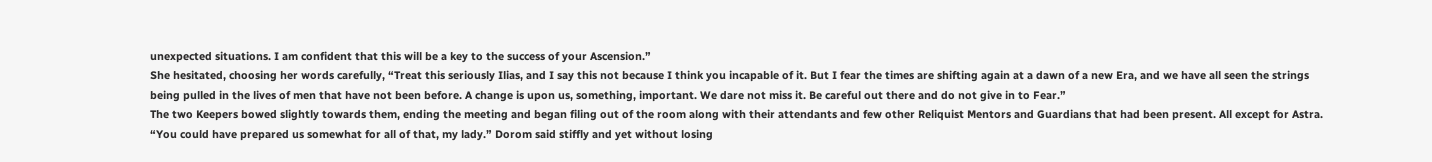unexpected situations. I am confident that this will be a key to the success of your Ascension.”
She hesitated, choosing her words carefully, “Treat this seriously Ilias, and I say this not because I think you incapable of it. But I fear the times are shifting again at a dawn of a new Era, and we have all seen the strings being pulled in the lives of men that have not been before. A change is upon us, something, important. We dare not miss it. Be careful out there and do not give in to Fear.”
The two Keepers bowed slightly towards them, ending the meeting and began filing out of the room along with their attendants and few other Reliquist Mentors and Guardians that had been present. All except for Astra.
“You could have prepared us somewhat for all of that, my lady.” Dorom said stiffly and yet without losing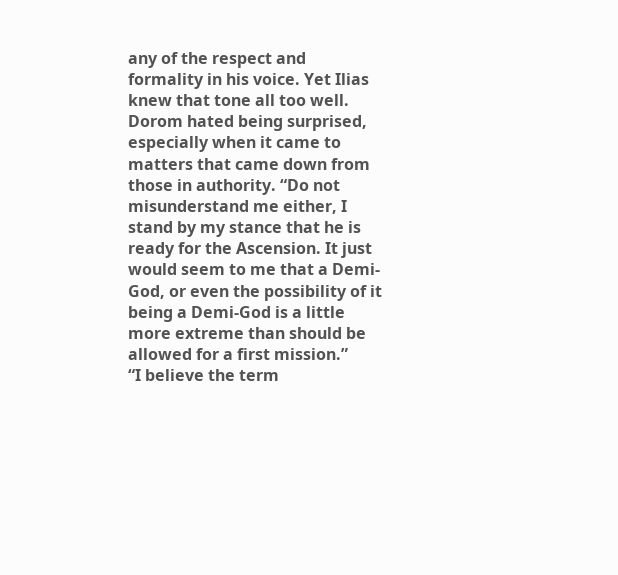any of the respect and formality in his voice. Yet Ilias knew that tone all too well. Dorom hated being surprised, especially when it came to matters that came down from those in authority. “Do not misunderstand me either, I stand by my stance that he is ready for the Ascension. It just would seem to me that a Demi-God, or even the possibility of it being a Demi-God is a little more extreme than should be allowed for a first mission.”
“I believe the term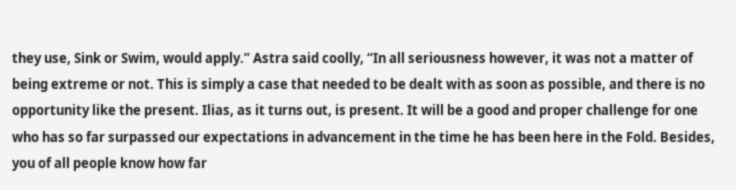they use, Sink or Swim, would apply.” Astra said coolly, “In all seriousness however, it was not a matter of being extreme or not. This is simply a case that needed to be dealt with as soon as possible, and there is no opportunity like the present. Ilias, as it turns out, is present. It will be a good and proper challenge for one who has so far surpassed our expectations in advancement in the time he has been here in the Fold. Besides, you of all people know how far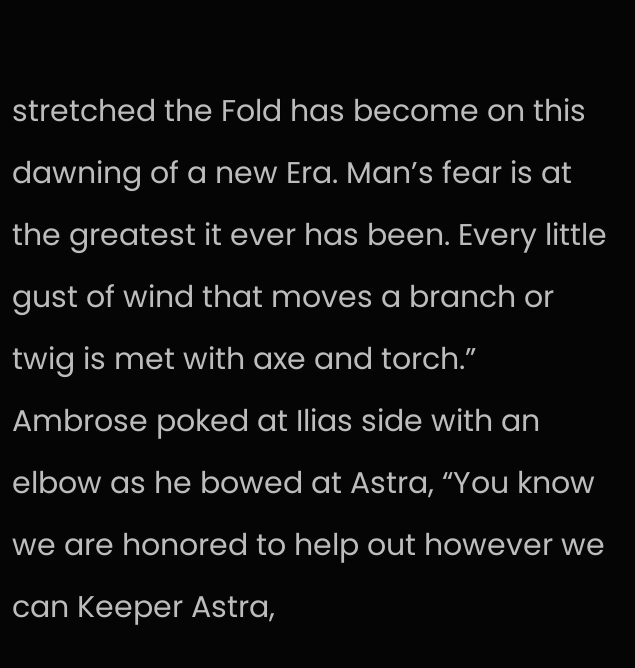stretched the Fold has become on this dawning of a new Era. Man’s fear is at the greatest it ever has been. Every little gust of wind that moves a branch or twig is met with axe and torch.”
Ambrose poked at Ilias side with an elbow as he bowed at Astra, “You know we are honored to help out however we can Keeper Astra,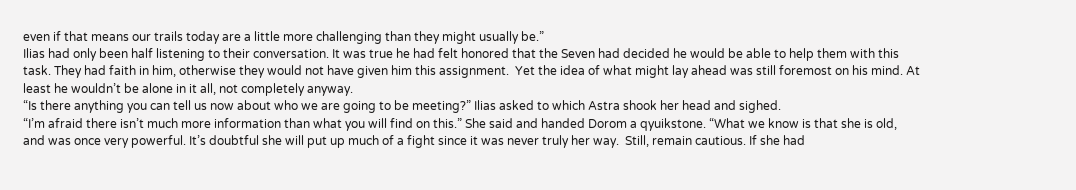even if that means our trails today are a little more challenging than they might usually be.”
Ilias had only been half listening to their conversation. It was true he had felt honored that the Seven had decided he would be able to help them with this task. They had faith in him, otherwise they would not have given him this assignment.  Yet the idea of what might lay ahead was still foremost on his mind. At least he wouldn’t be alone in it all, not completely anyway.
“Is there anything you can tell us now about who we are going to be meeting?” Ilias asked to which Astra shook her head and sighed.
“I’m afraid there isn’t much more information than what you will find on this.” She said and handed Dorom a qyuikstone. “What we know is that she is old, and was once very powerful. It’s doubtful she will put up much of a fight since it was never truly her way.  Still, remain cautious. If she had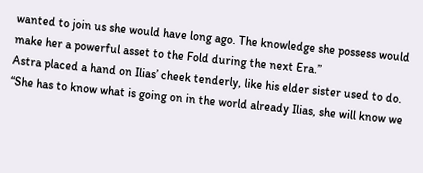wanted to join us she would have long ago. The knowledge she possess would make her a powerful asset to the Fold during the next Era.”
Astra placed a hand on Ilias’ cheek tenderly, like his elder sister used to do. “She has to know what is going on in the world already Ilias, she will know we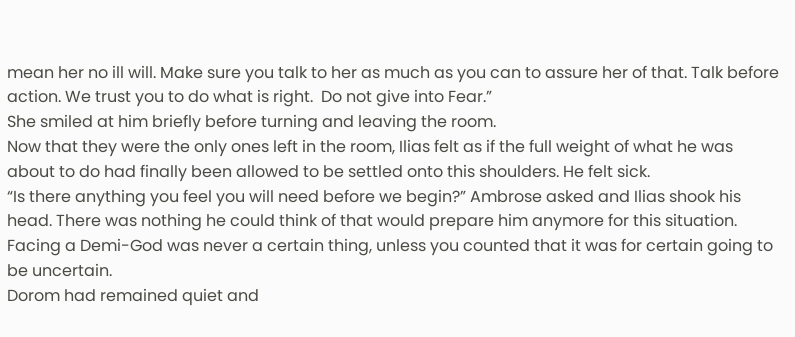mean her no ill will. Make sure you talk to her as much as you can to assure her of that. Talk before action. We trust you to do what is right.  Do not give into Fear.”
She smiled at him briefly before turning and leaving the room.
Now that they were the only ones left in the room, Ilias felt as if the full weight of what he was
about to do had finally been allowed to be settled onto this shoulders. He felt sick.
“Is there anything you feel you will need before we begin?” Ambrose asked and Ilias shook his head. There was nothing he could think of that would prepare him anymore for this situation. Facing a Demi-God was never a certain thing, unless you counted that it was for certain going to be uncertain.
Dorom had remained quiet and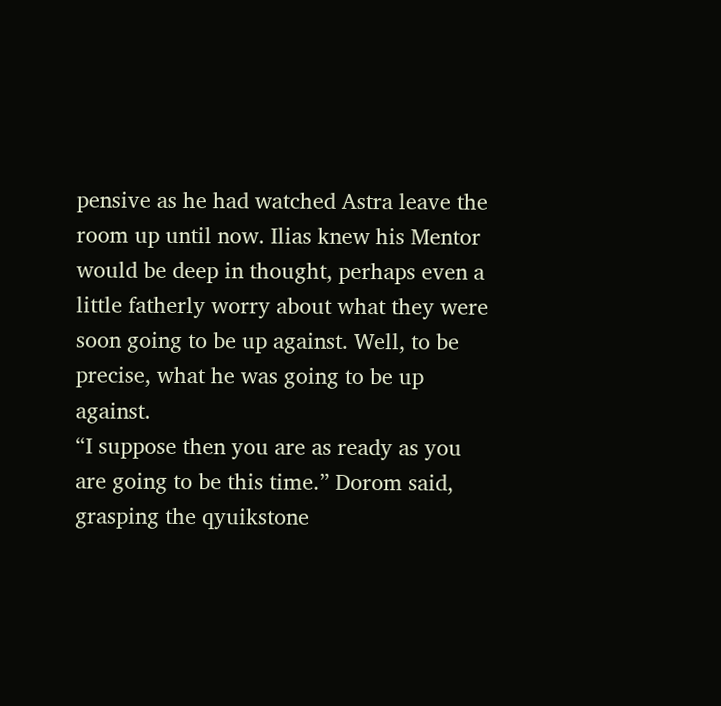pensive as he had watched Astra leave the room up until now. Ilias knew his Mentor would be deep in thought, perhaps even a little fatherly worry about what they were soon going to be up against. Well, to be precise, what he was going to be up against.
“I suppose then you are as ready as you are going to be this time.” Dorom said, grasping the qyuikstone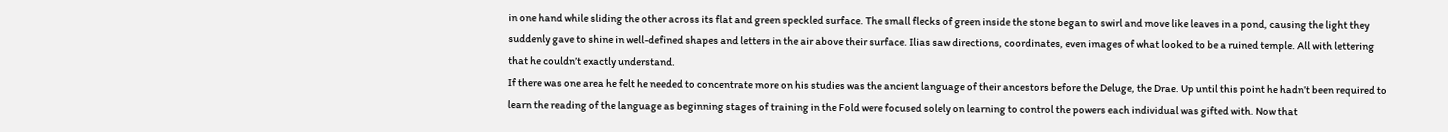in one hand while sliding the other across its flat and green speckled surface. The small flecks of green inside the stone began to swirl and move like leaves in a pond, causing the light they suddenly gave to shine in well-defined shapes and letters in the air above their surface. Ilias saw directions, coordinates, even images of what looked to be a ruined temple. All with lettering that he couldn’t exactly understand.
If there was one area he felt he needed to concentrate more on his studies was the ancient language of their ancestors before the Deluge, the Drae. Up until this point he hadn’t been required to learn the reading of the language as beginning stages of training in the Fold were focused solely on learning to control the powers each individual was gifted with. Now that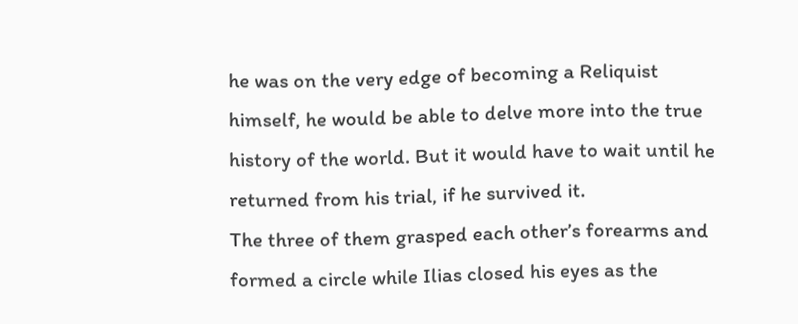he was on the very edge of becoming a Reliquist himself, he would be able to delve more into the true history of the world. But it would have to wait until he returned from his trial, if he survived it.
The three of them grasped each other’s forearms and formed a circle while Ilias closed his eyes as the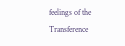feelings of the Transference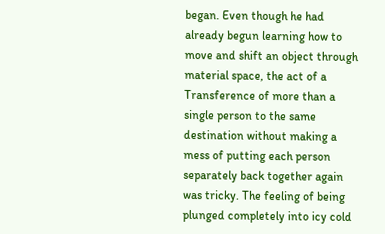began. Even though he had already begun learning how to move and shift an object through material space, the act of a Transference of more than a single person to the same destination without making a mess of putting each person separately back together again was tricky. The feeling of being plunged completely into icy cold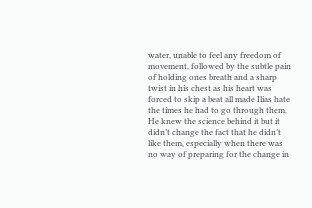water, unable to feel any freedom of movement, followed by the subtle pain of holding ones breath and a sharp twist in his chest as his heart was forced to skip a beat all made Ilias hate the times he had to go through them.
He knew the science behind it but it didn’t change the fact that he didn’t like them, especially when there was no way of preparing for the change in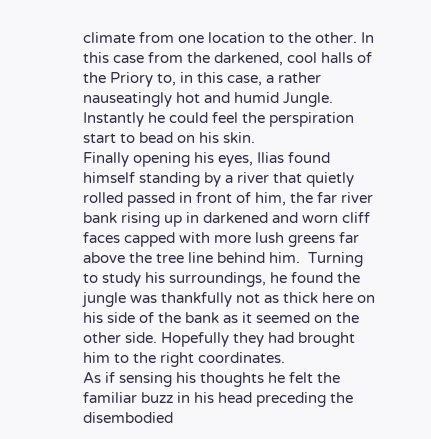climate from one location to the other. In this case from the darkened, cool halls of the Priory to, in this case, a rather nauseatingly hot and humid Jungle. Instantly he could feel the perspiration start to bead on his skin.
Finally opening his eyes, Ilias found himself standing by a river that quietly rolled passed in front of him, the far river bank rising up in darkened and worn cliff faces capped with more lush greens far above the tree line behind him.  Turning to study his surroundings, he found the jungle was thankfully not as thick here on his side of the bank as it seemed on the other side. Hopefully they had brought him to the right coordinates.
As if sensing his thoughts he felt the familiar buzz in his head preceding the disembodied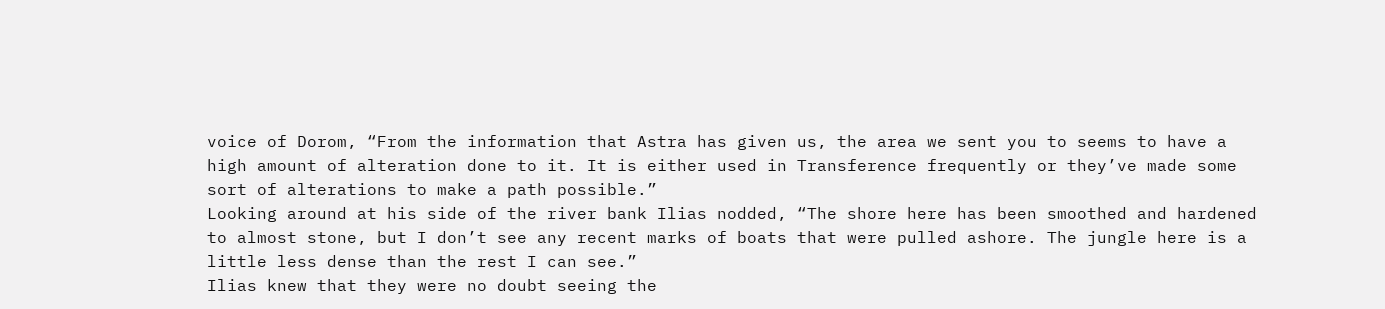voice of Dorom, “From the information that Astra has given us, the area we sent you to seems to have a high amount of alteration done to it. It is either used in Transference frequently or they’ve made some sort of alterations to make a path possible.”
Looking around at his side of the river bank Ilias nodded, “The shore here has been smoothed and hardened to almost stone, but I don’t see any recent marks of boats that were pulled ashore. The jungle here is a little less dense than the rest I can see.”
Ilias knew that they were no doubt seeing the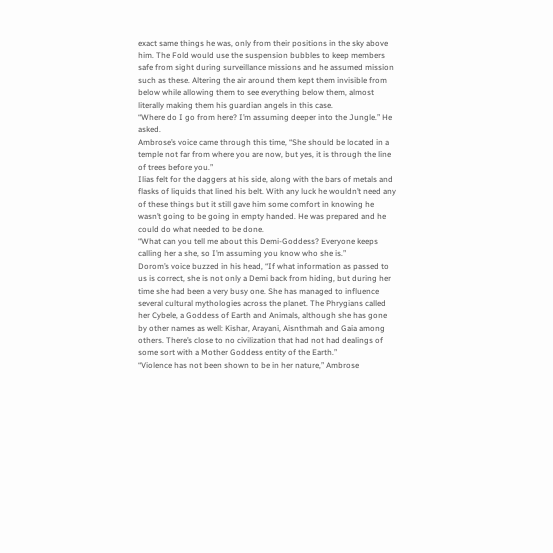exact same things he was, only from their positions in the sky above him. The Fold would use the suspension bubbles to keep members safe from sight during surveillance missions and he assumed mission such as these. Altering the air around them kept them invisible from below while allowing them to see everything below them, almost literally making them his guardian angels in this case.
“Where do I go from here? I’m assuming deeper into the Jungle.” He asked.
Ambrose’s voice came through this time, “She should be located in a temple not far from where you are now, but yes, it is through the line of trees before you.”
Ilias felt for the daggers at his side, along with the bars of metals and flasks of liquids that lined his belt. With any luck he wouldn’t need any of these things but it still gave him some comfort in knowing he wasn’t going to be going in empty handed. He was prepared and he could do what needed to be done.
“What can you tell me about this Demi-Goddess? Everyone keeps calling her a she, so I’m assuming you know who she is.”
Dorom’s voice buzzed in his head, “If what information as passed to us is correct, she is not only a Demi back from hiding, but during her time she had been a very busy one. She has managed to influence several cultural mythologies across the planet. The Phrygians called her Cybele, a Goddess of Earth and Animals, although she has gone by other names as well: Kishar, Arayani, Aisnthmah and Gaia among others. There’s close to no civilization that had not had dealings of some sort with a Mother Goddess entity of the Earth.”
“Violence has not been shown to be in her nature,” Ambrose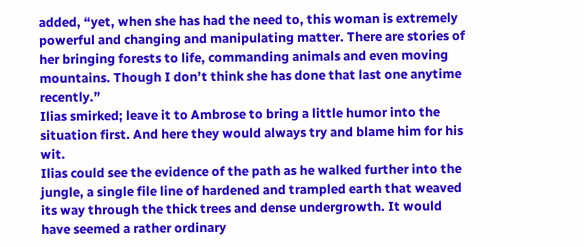added, “yet, when she has had the need to, this woman is extremely powerful and changing and manipulating matter. There are stories of her bringing forests to life, commanding animals and even moving mountains. Though I don’t think she has done that last one anytime recently.”
Ilias smirked; leave it to Ambrose to bring a little humor into the situation first. And here they would always try and blame him for his wit.
Ilias could see the evidence of the path as he walked further into the jungle, a single file line of hardened and trampled earth that weaved its way through the thick trees and dense undergrowth. It would have seemed a rather ordinary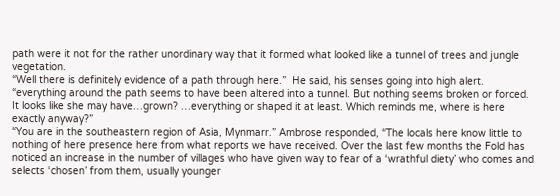path were it not for the rather unordinary way that it formed what looked like a tunnel of trees and jungle vegetation.
“Well there is definitely evidence of a path through here.”  He said, his senses going into high alert. “everything around the path seems to have been altered into a tunnel. But nothing seems broken or forced. It looks like she may have…grown? …everything or shaped it at least. Which reminds me, where is here exactly anyway?”
“You are in the southeastern region of Asia, Mynmarr.” Ambrose responded, “The locals here know little to nothing of here presence here from what reports we have received. Over the last few months the Fold has noticed an increase in the number of villages who have given way to fear of a ‘wrathful diety’ who comes and selects ‘chosen’ from them, usually younger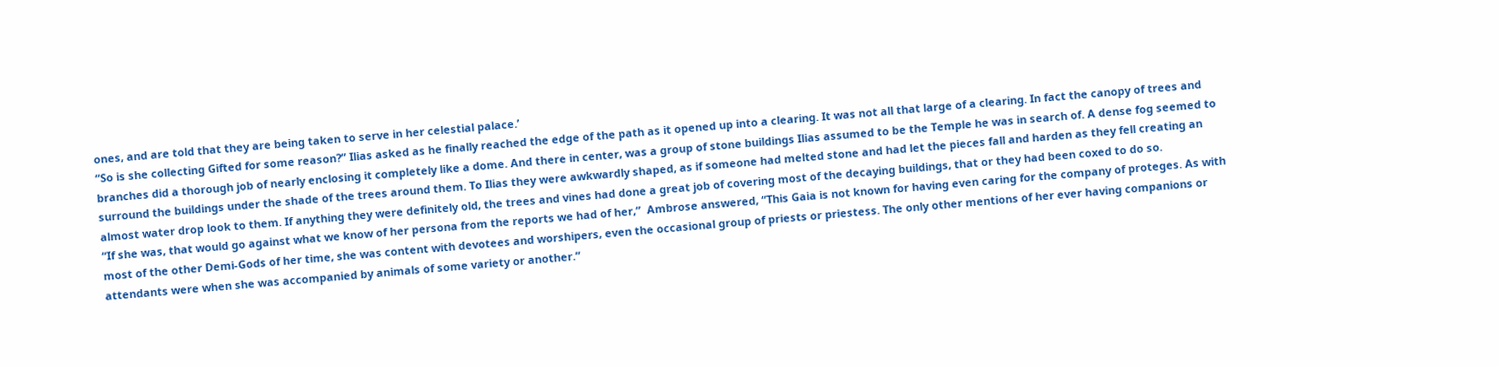ones, and are told that they are being taken to serve in her celestial palace.’
“So is she collecting Gifted for some reason?” Ilias asked as he finally reached the edge of the path as it opened up into a clearing. It was not all that large of a clearing. In fact the canopy of trees and branches did a thorough job of nearly enclosing it completely like a dome. And there in center, was a group of stone buildings Ilias assumed to be the Temple he was in search of. A dense fog seemed to surround the buildings under the shade of the trees around them. To Ilias they were awkwardly shaped, as if someone had melted stone and had let the pieces fall and harden as they fell creating an almost water drop look to them. If anything they were definitely old, the trees and vines had done a great job of covering most of the decaying buildings, that or they had been coxed to do so.
“If she was, that would go against what we know of her persona from the reports we had of her,”  Ambrose answered, “This Gaia is not known for having even caring for the company of proteges. As with most of the other Demi-Gods of her time, she was content with devotees and worshipers, even the occasional group of priests or priestess. The only other mentions of her ever having companions or attendants were when she was accompanied by animals of some variety or another.”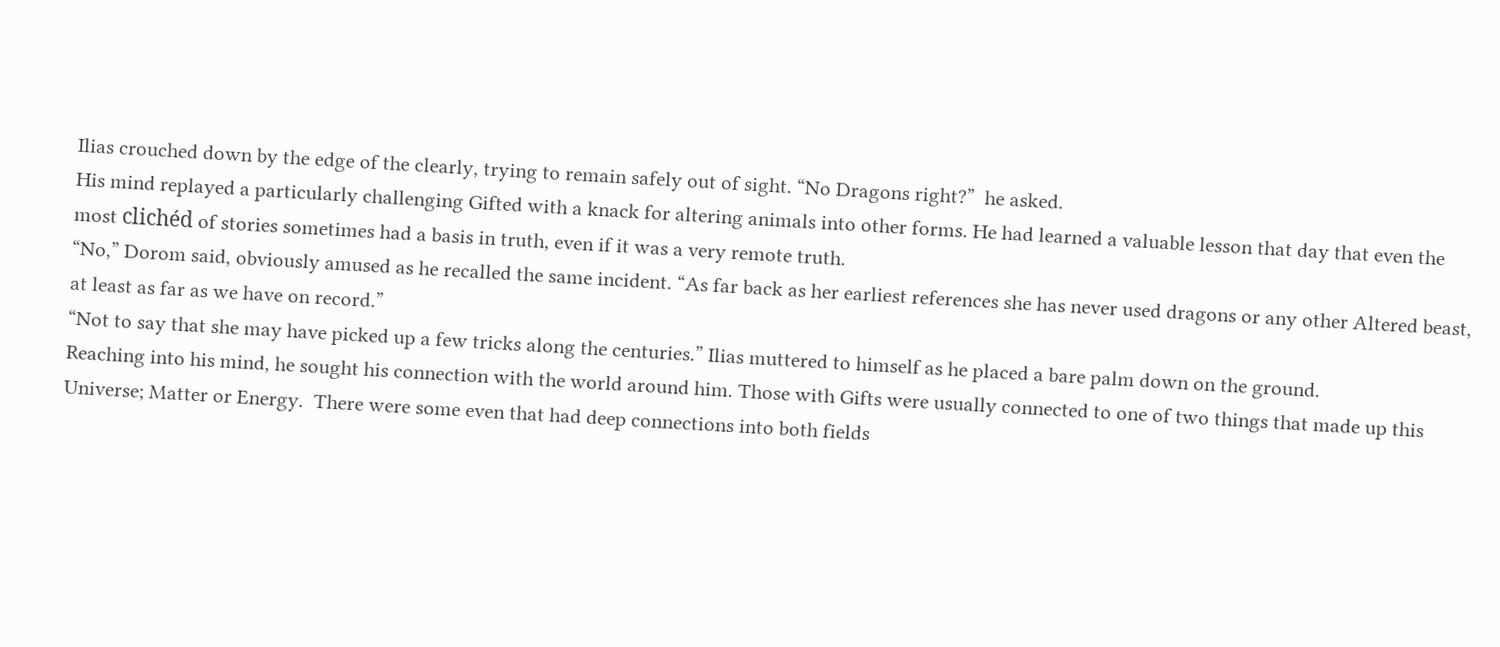Ilias crouched down by the edge of the clearly, trying to remain safely out of sight. “No Dragons right?”  he asked.
His mind replayed a particularly challenging Gifted with a knack for altering animals into other forms. He had learned a valuable lesson that day that even the most clichéd of stories sometimes had a basis in truth, even if it was a very remote truth.
“No,” Dorom said, obviously amused as he recalled the same incident. “As far back as her earliest references she has never used dragons or any other Altered beast, at least as far as we have on record.”
“Not to say that she may have picked up a few tricks along the centuries.” Ilias muttered to himself as he placed a bare palm down on the ground.
Reaching into his mind, he sought his connection with the world around him. Those with Gifts were usually connected to one of two things that made up this Universe; Matter or Energy.  There were some even that had deep connections into both fields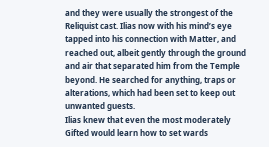and they were usually the strongest of the Reliquist cast. Ilias now with his mind’s eye tapped into his connection with Matter, and reached out, albeit gently through the ground and air that separated him from the Temple beyond. He searched for anything, traps or alterations, which had been set to keep out unwanted guests.
Ilias knew that even the most moderately Gifted would learn how to set wards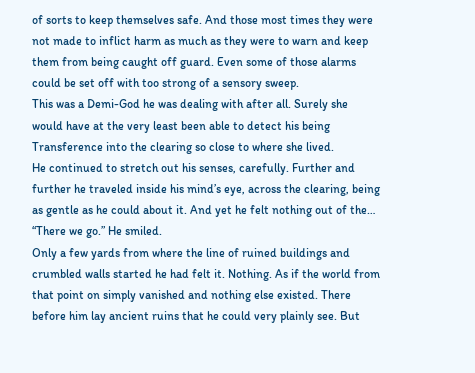of sorts to keep themselves safe. And those most times they were not made to inflict harm as much as they were to warn and keep them from being caught off guard. Even some of those alarms could be set off with too strong of a sensory sweep.
This was a Demi-God he was dealing with after all. Surely she would have at the very least been able to detect his being Transference into the clearing so close to where she lived.
He continued to stretch out his senses, carefully. Further and further he traveled inside his mind’s eye, across the clearing, being as gentle as he could about it. And yet he felt nothing out of the…
“There we go.” He smiled.
Only a few yards from where the line of ruined buildings and crumbled walls started he had felt it. Nothing. As if the world from that point on simply vanished and nothing else existed. There before him lay ancient ruins that he could very plainly see. But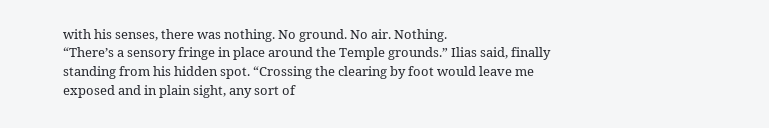with his senses, there was nothing. No ground. No air. Nothing.
“There’s a sensory fringe in place around the Temple grounds.” Ilias said, finally standing from his hidden spot. “Crossing the clearing by foot would leave me exposed and in plain sight, any sort of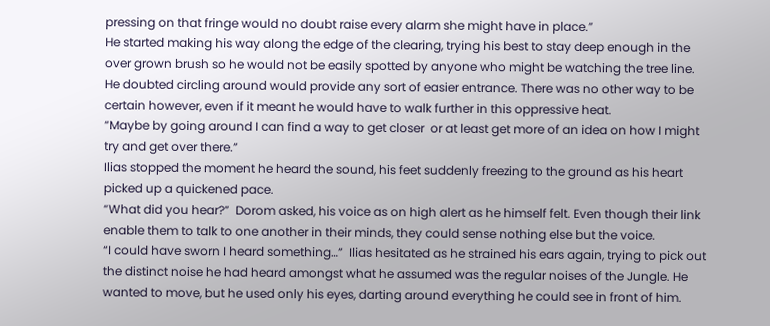pressing on that fringe would no doubt raise every alarm she might have in place.”
He started making his way along the edge of the clearing, trying his best to stay deep enough in the over grown brush so he would not be easily spotted by anyone who might be watching the tree line. He doubted circling around would provide any sort of easier entrance. There was no other way to be certain however, even if it meant he would have to walk further in this oppressive heat.
“Maybe by going around I can find a way to get closer  or at least get more of an idea on how I might try and get over there.”
Ilias stopped the moment he heard the sound, his feet suddenly freezing to the ground as his heart picked up a quickened pace.
“What did you hear?”  Dorom asked, his voice as on high alert as he himself felt. Even though their link enable them to talk to one another in their minds, they could sense nothing else but the voice.
“I could have sworn I heard something…”  Ilias hesitated as he strained his ears again, trying to pick out the distinct noise he had heard amongst what he assumed was the regular noises of the Jungle. He wanted to move, but he used only his eyes, darting around everything he could see in front of him.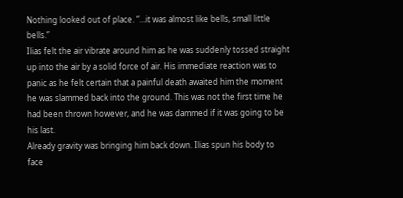Nothing looked out of place. “…it was almost like bells, small little bells.”
Ilias felt the air vibrate around him as he was suddenly tossed straight up into the air by a solid force of air. His immediate reaction was to panic as he felt certain that a painful death awaited him the moment he was slammed back into the ground. This was not the first time he had been thrown however, and he was dammed if it was going to be his last.
Already gravity was bringing him back down. Ilias spun his body to face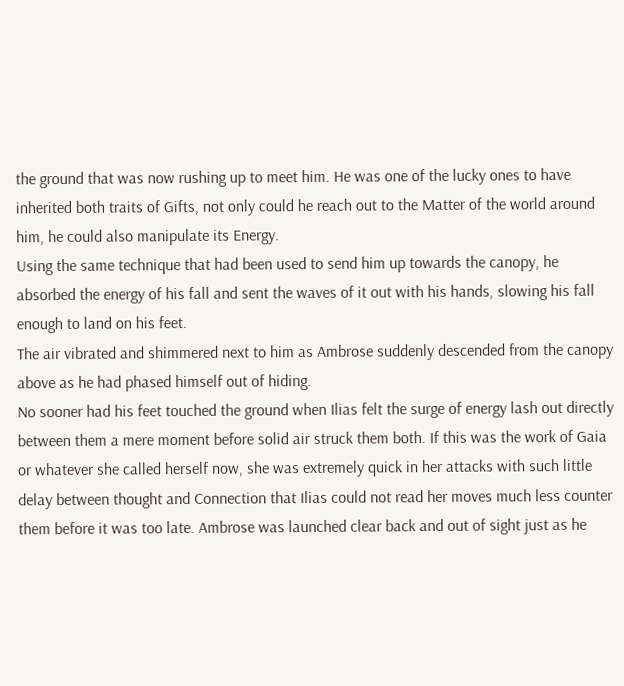the ground that was now rushing up to meet him. He was one of the lucky ones to have inherited both traits of Gifts, not only could he reach out to the Matter of the world around him, he could also manipulate its Energy.
Using the same technique that had been used to send him up towards the canopy, he absorbed the energy of his fall and sent the waves of it out with his hands, slowing his fall enough to land on his feet.
The air vibrated and shimmered next to him as Ambrose suddenly descended from the canopy above as he had phased himself out of hiding.
No sooner had his feet touched the ground when Ilias felt the surge of energy lash out directly between them a mere moment before solid air struck them both. If this was the work of Gaia or whatever she called herself now, she was extremely quick in her attacks with such little delay between thought and Connection that Ilias could not read her moves much less counter them before it was too late. Ambrose was launched clear back and out of sight just as he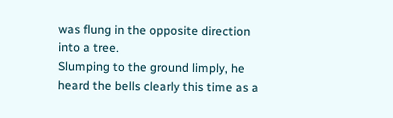was flung in the opposite direction into a tree.
Slumping to the ground limply, he heard the bells clearly this time as a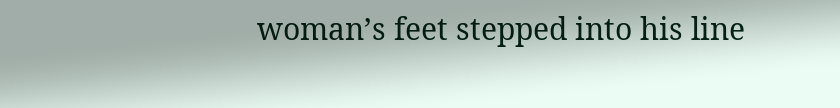woman’s feet stepped into his line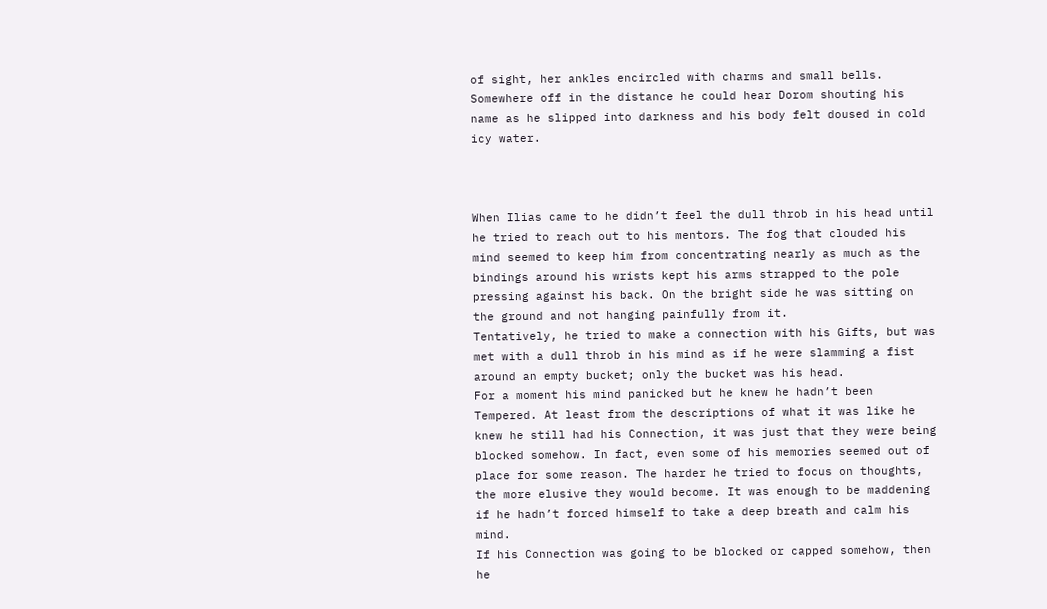of sight, her ankles encircled with charms and small bells.
Somewhere off in the distance he could hear Dorom shouting his name as he slipped into darkness and his body felt doused in cold icy water.



When Ilias came to he didn’t feel the dull throb in his head until he tried to reach out to his mentors. The fog that clouded his mind seemed to keep him from concentrating nearly as much as the bindings around his wrists kept his arms strapped to the pole pressing against his back. On the bright side he was sitting on the ground and not hanging painfully from it.
Tentatively, he tried to make a connection with his Gifts, but was met with a dull throb in his mind as if he were slamming a fist around an empty bucket; only the bucket was his head.
For a moment his mind panicked but he knew he hadn’t been Tempered. At least from the descriptions of what it was like he knew he still had his Connection, it was just that they were being blocked somehow. In fact, even some of his memories seemed out of place for some reason. The harder he tried to focus on thoughts, the more elusive they would become. It was enough to be maddening if he hadn’t forced himself to take a deep breath and calm his mind.
If his Connection was going to be blocked or capped somehow, then he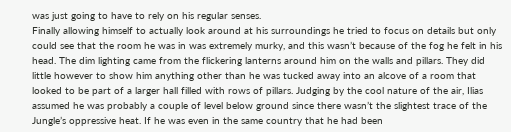was just going to have to rely on his regular senses.
Finally allowing himself to actually look around at his surroundings he tried to focus on details but only could see that the room he was in was extremely murky, and this wasn’t because of the fog he felt in his head. The dim lighting came from the flickering lanterns around him on the walls and pillars. They did little however to show him anything other than he was tucked away into an alcove of a room that looked to be part of a larger hall filled with rows of pillars. Judging by the cool nature of the air, Ilias assumed he was probably a couple of level below ground since there wasn’t the slightest trace of the Jungle’s oppressive heat. If he was even in the same country that he had been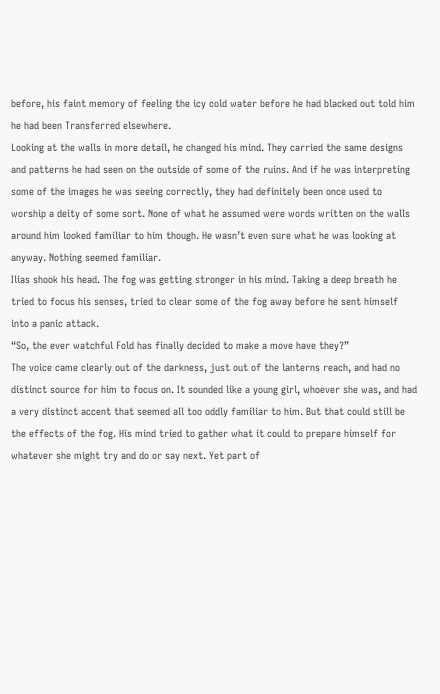before, his faint memory of feeling the icy cold water before he had blacked out told him he had been Transferred elsewhere.
Looking at the walls in more detail, he changed his mind. They carried the same designs and patterns he had seen on the outside of some of the ruins. And if he was interpreting some of the images he was seeing correctly, they had definitely been once used to worship a deity of some sort. None of what he assumed were words written on the walls around him looked familiar to him though. He wasn’t even sure what he was looking at anyway. Nothing seemed familiar.
Ilias shook his head. The fog was getting stronger in his mind. Taking a deep breath he tried to focus his senses, tried to clear some of the fog away before he sent himself into a panic attack.
“So, the ever watchful Fold has finally decided to make a move have they?”
The voice came clearly out of the darkness, just out of the lanterns reach, and had no distinct source for him to focus on. It sounded like a young girl, whoever she was, and had a very distinct accent that seemed all too oddly familiar to him. But that could still be the effects of the fog. His mind tried to gather what it could to prepare himself for whatever she might try and do or say next. Yet part of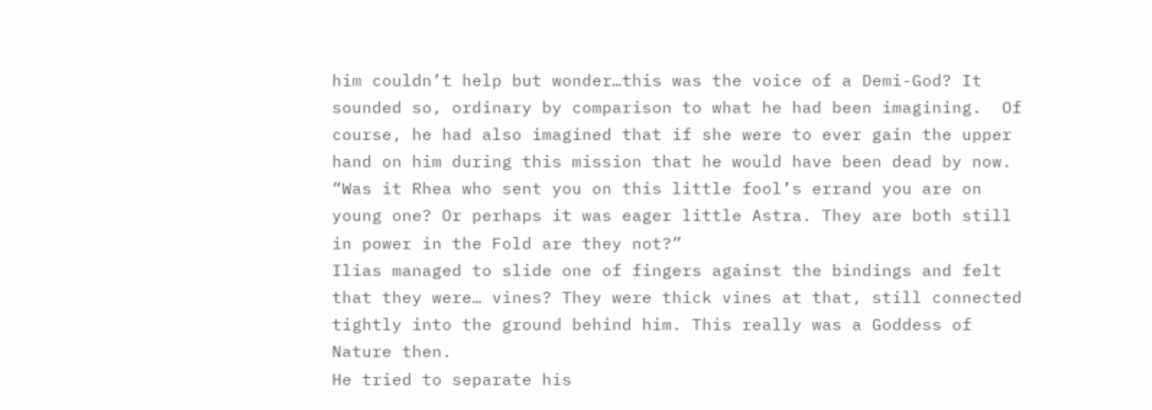him couldn’t help but wonder…this was the voice of a Demi-God? It sounded so, ordinary by comparison to what he had been imagining.  Of course, he had also imagined that if she were to ever gain the upper hand on him during this mission that he would have been dead by now.
“Was it Rhea who sent you on this little fool’s errand you are on young one? Or perhaps it was eager little Astra. They are both still in power in the Fold are they not?”
Ilias managed to slide one of fingers against the bindings and felt that they were… vines? They were thick vines at that, still connected tightly into the ground behind him. This really was a Goddess of Nature then.
He tried to separate his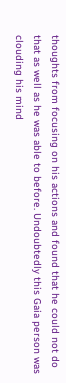thoughts from focusing on his actions and found that he could not do that as well as he was able to before. Undoubtedly this Gaia person was clouding his mind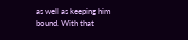as well as keeping him bound. With that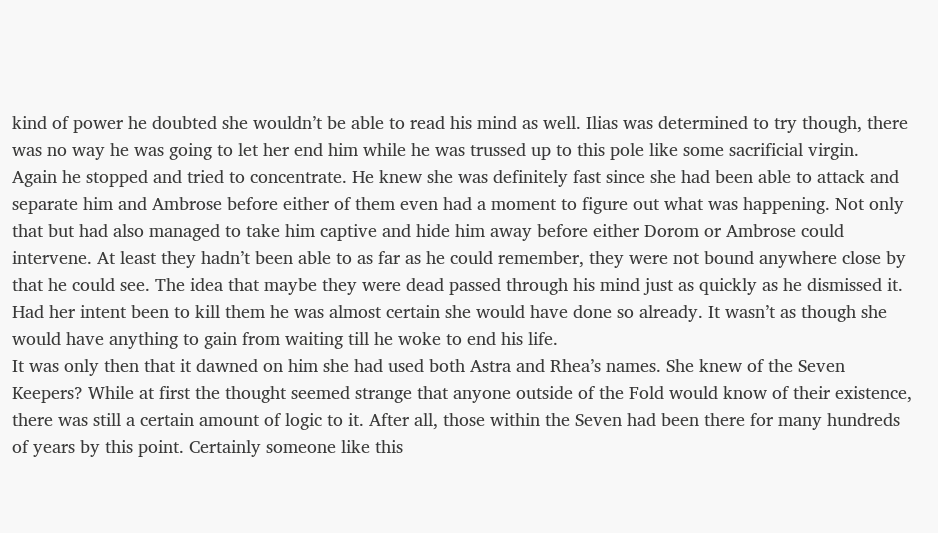kind of power he doubted she wouldn’t be able to read his mind as well. Ilias was determined to try though, there was no way he was going to let her end him while he was trussed up to this pole like some sacrificial virgin.
Again he stopped and tried to concentrate. He knew she was definitely fast since she had been able to attack and separate him and Ambrose before either of them even had a moment to figure out what was happening. Not only that but had also managed to take him captive and hide him away before either Dorom or Ambrose could intervene. At least they hadn’t been able to as far as he could remember, they were not bound anywhere close by that he could see. The idea that maybe they were dead passed through his mind just as quickly as he dismissed it. Had her intent been to kill them he was almost certain she would have done so already. It wasn’t as though she would have anything to gain from waiting till he woke to end his life.
It was only then that it dawned on him she had used both Astra and Rhea’s names. She knew of the Seven Keepers? While at first the thought seemed strange that anyone outside of the Fold would know of their existence, there was still a certain amount of logic to it. After all, those within the Seven had been there for many hundreds of years by this point. Certainly someone like this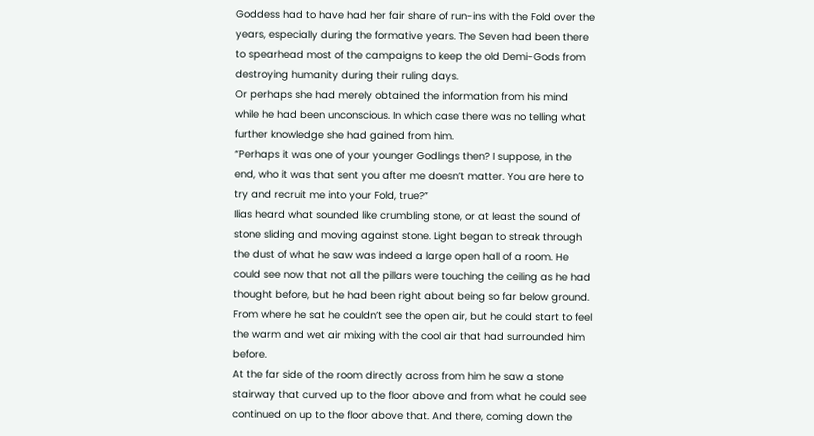Goddess had to have had her fair share of run-ins with the Fold over the years, especially during the formative years. The Seven had been there to spearhead most of the campaigns to keep the old Demi-Gods from destroying humanity during their ruling days.
Or perhaps she had merely obtained the information from his mind while he had been unconscious. In which case there was no telling what further knowledge she had gained from him.
“Perhaps it was one of your younger Godlings then? I suppose, in the end, who it was that sent you after me doesn’t matter. You are here to try and recruit me into your Fold, true?”
Ilias heard what sounded like crumbling stone, or at least the sound of stone sliding and moving against stone. Light began to streak through the dust of what he saw was indeed a large open hall of a room. He could see now that not all the pillars were touching the ceiling as he had thought before, but he had been right about being so far below ground. From where he sat he couldn’t see the open air, but he could start to feel the warm and wet air mixing with the cool air that had surrounded him before.
At the far side of the room directly across from him he saw a stone stairway that curved up to the floor above and from what he could see continued on up to the floor above that. And there, coming down the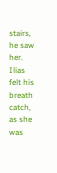stairs, he saw her.
Ilias felt his breath catch, as she was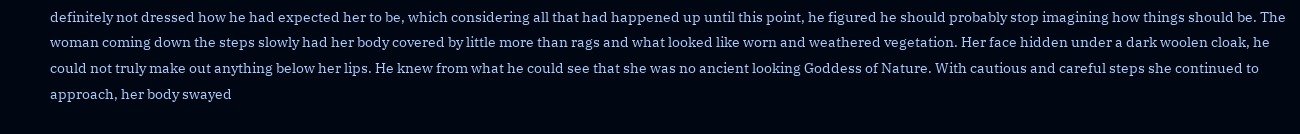definitely not dressed how he had expected her to be, which considering all that had happened up until this point, he figured he should probably stop imagining how things should be. The woman coming down the steps slowly had her body covered by little more than rags and what looked like worn and weathered vegetation. Her face hidden under a dark woolen cloak, he could not truly make out anything below her lips. He knew from what he could see that she was no ancient looking Goddess of Nature. With cautious and careful steps she continued to approach, her body swayed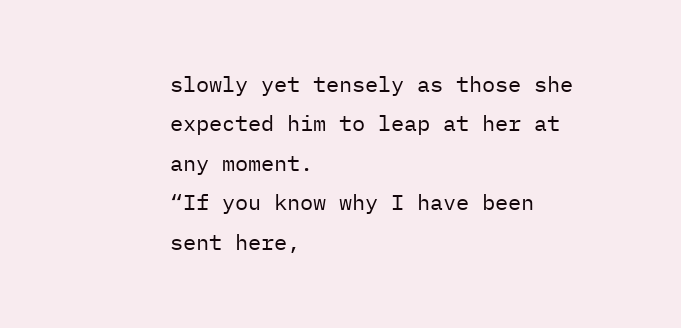slowly yet tensely as those she expected him to leap at her at any moment.
“If you know why I have been sent here,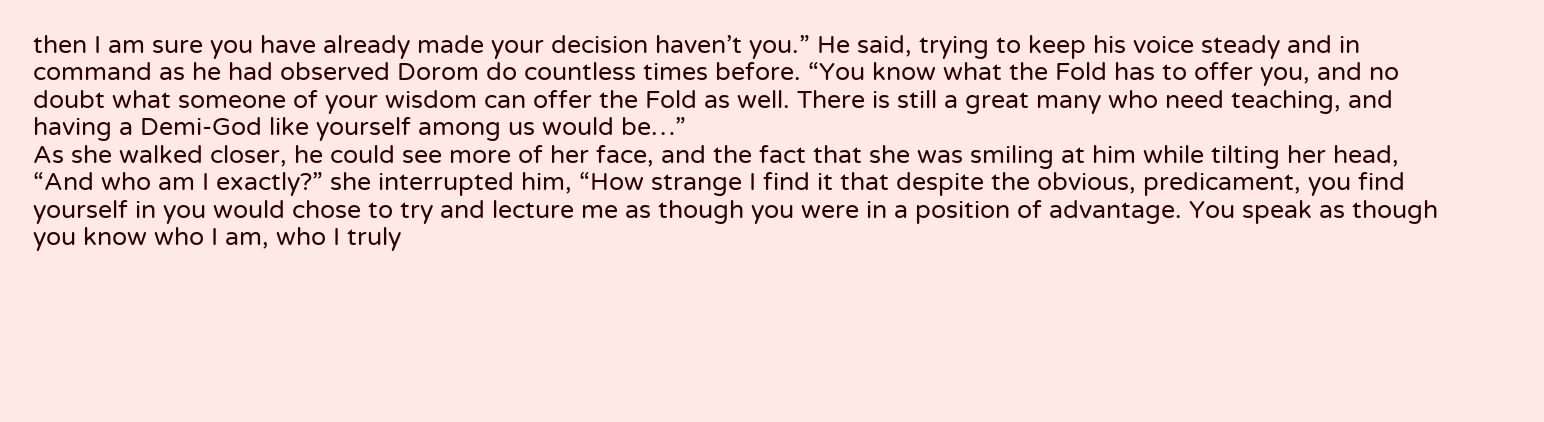then I am sure you have already made your decision haven’t you.” He said, trying to keep his voice steady and in command as he had observed Dorom do countless times before. “You know what the Fold has to offer you, and no doubt what someone of your wisdom can offer the Fold as well. There is still a great many who need teaching, and having a Demi-God like yourself among us would be…”
As she walked closer, he could see more of her face, and the fact that she was smiling at him while tilting her head, “And who am I exactly?” she interrupted him, “How strange I find it that despite the obvious, predicament, you find yourself in you would chose to try and lecture me as though you were in a position of advantage. You speak as though you know who I am, who I truly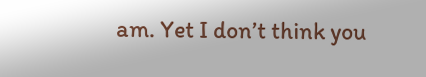am. Yet I don’t think you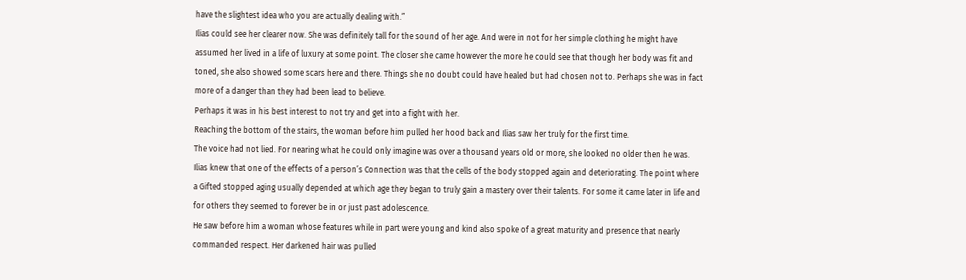have the slightest idea who you are actually dealing with.”
Ilias could see her clearer now. She was definitely tall for the sound of her age. And were in not for her simple clothing he might have assumed her lived in a life of luxury at some point. The closer she came however the more he could see that though her body was fit and toned, she also showed some scars here and there. Things she no doubt could have healed but had chosen not to. Perhaps she was in fact more of a danger than they had been lead to believe.
Perhaps it was in his best interest to not try and get into a fight with her.
Reaching the bottom of the stairs, the woman before him pulled her hood back and Ilias saw her truly for the first time.
The voice had not lied. For nearing what he could only imagine was over a thousand years old or more, she looked no older then he was. Ilias knew that one of the effects of a person’s Connection was that the cells of the body stopped again and deteriorating. The point where a Gifted stopped aging usually depended at which age they began to truly gain a mastery over their talents. For some it came later in life and for others they seemed to forever be in or just past adolescence.
He saw before him a woman whose features while in part were young and kind also spoke of a great maturity and presence that nearly commanded respect. Her darkened hair was pulled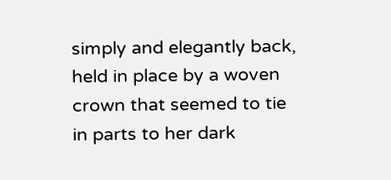simply and elegantly back, held in place by a woven crown that seemed to tie in parts to her dark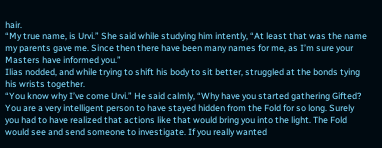hair.
“My true name, is Urvi.” She said while studying him intently, “At least that was the name my parents gave me. Since then there have been many names for me, as I’m sure your Masters have informed you.”
Ilias nodded, and while trying to shift his body to sit better, struggled at the bonds tying his wrists together.
“You know why I’ve come Urvi.” He said calmly, “Why have you started gathering Gifted? You are a very intelligent person to have stayed hidden from the Fold for so long. Surely you had to have realized that actions like that would bring you into the light. The Fold would see and send someone to investigate. If you really wanted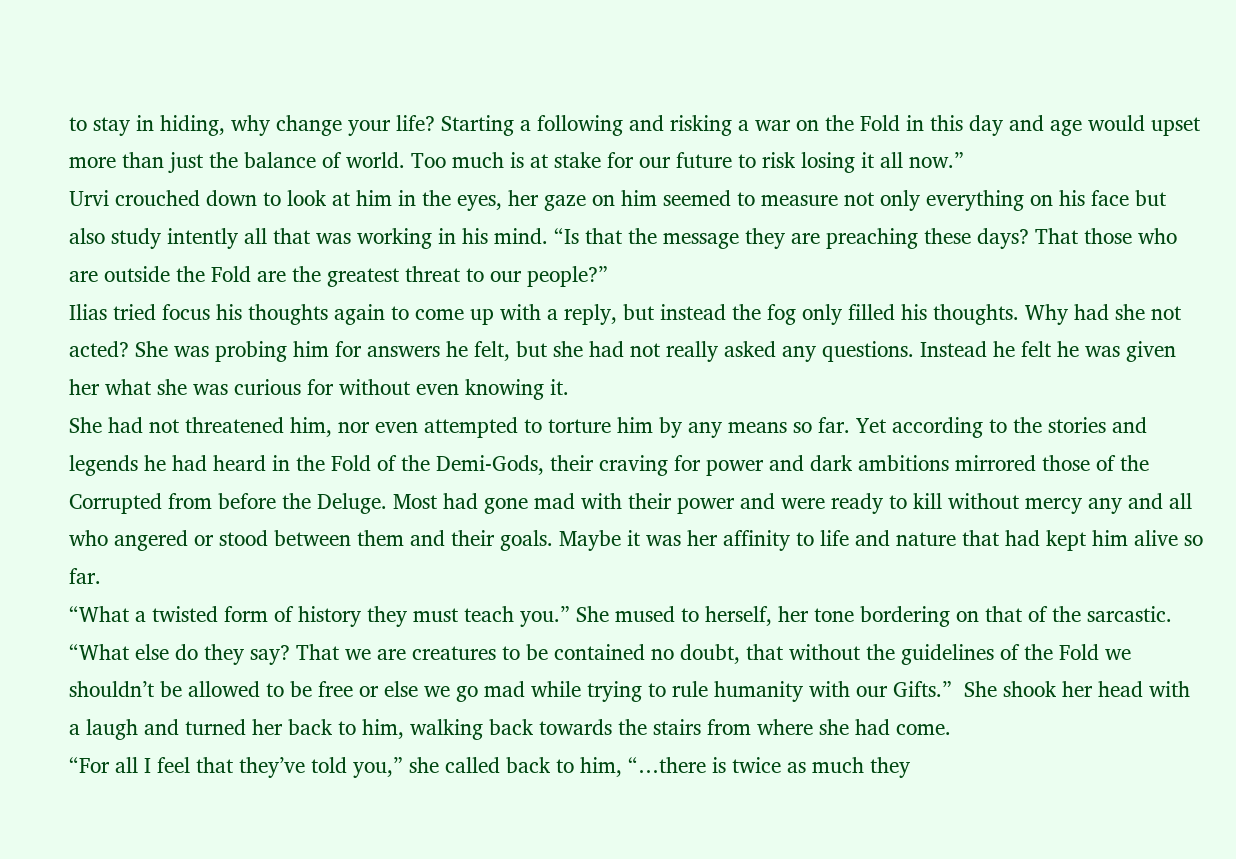to stay in hiding, why change your life? Starting a following and risking a war on the Fold in this day and age would upset more than just the balance of world. Too much is at stake for our future to risk losing it all now.”
Urvi crouched down to look at him in the eyes, her gaze on him seemed to measure not only everything on his face but also study intently all that was working in his mind. “Is that the message they are preaching these days? That those who are outside the Fold are the greatest threat to our people?”
Ilias tried focus his thoughts again to come up with a reply, but instead the fog only filled his thoughts. Why had she not acted? She was probing him for answers he felt, but she had not really asked any questions. Instead he felt he was given her what she was curious for without even knowing it.
She had not threatened him, nor even attempted to torture him by any means so far. Yet according to the stories and legends he had heard in the Fold of the Demi-Gods, their craving for power and dark ambitions mirrored those of the Corrupted from before the Deluge. Most had gone mad with their power and were ready to kill without mercy any and all who angered or stood between them and their goals. Maybe it was her affinity to life and nature that had kept him alive so far.
“What a twisted form of history they must teach you.” She mused to herself, her tone bordering on that of the sarcastic. “What else do they say? That we are creatures to be contained no doubt, that without the guidelines of the Fold we shouldn’t be allowed to be free or else we go mad while trying to rule humanity with our Gifts.”  She shook her head with a laugh and turned her back to him, walking back towards the stairs from where she had come.
“For all I feel that they’ve told you,” she called back to him, “…there is twice as much they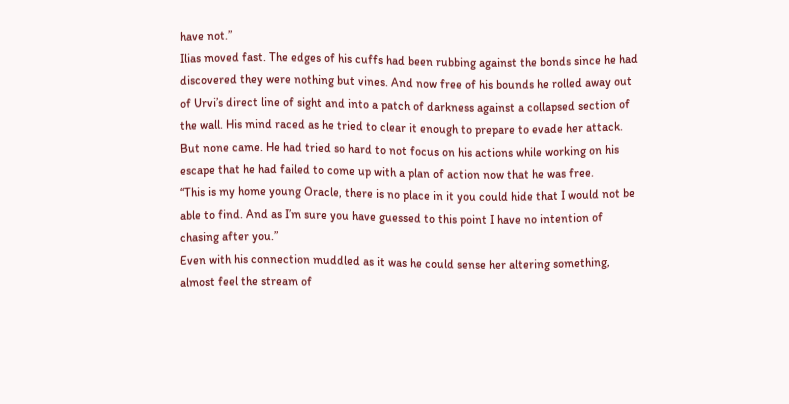have not.”
Ilias moved fast. The edges of his cuffs had been rubbing against the bonds since he had discovered they were nothing but vines. And now free of his bounds he rolled away out of Urvi’s direct line of sight and into a patch of darkness against a collapsed section of the wall. His mind raced as he tried to clear it enough to prepare to evade her attack. But none came. He had tried so hard to not focus on his actions while working on his escape that he had failed to come up with a plan of action now that he was free.
“This is my home young Oracle, there is no place in it you could hide that I would not be able to find. And as I’m sure you have guessed to this point I have no intention of chasing after you.”
Even with his connection muddled as it was he could sense her altering something, almost feel the stream of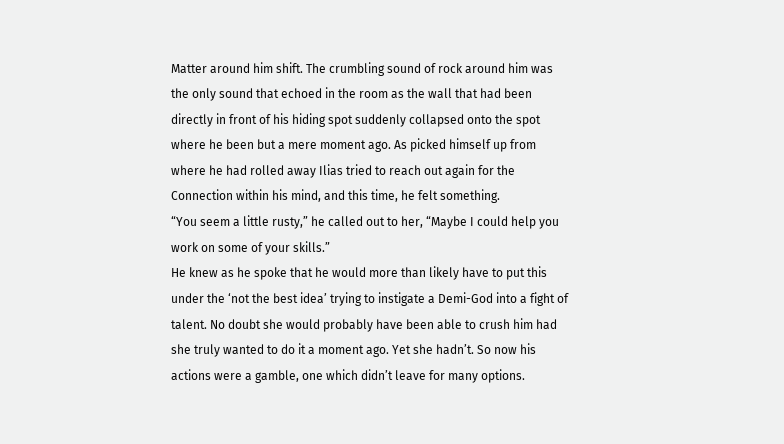Matter around him shift. The crumbling sound of rock around him was the only sound that echoed in the room as the wall that had been directly in front of his hiding spot suddenly collapsed onto the spot where he been but a mere moment ago. As picked himself up from where he had rolled away Ilias tried to reach out again for the Connection within his mind, and this time, he felt something.
“You seem a little rusty,” he called out to her, “Maybe I could help you work on some of your skills.”
He knew as he spoke that he would more than likely have to put this under the ‘not the best idea’ trying to instigate a Demi-God into a fight of talent. No doubt she would probably have been able to crush him had she truly wanted to do it a moment ago. Yet she hadn’t. So now his actions were a gamble, one which didn’t leave for many options.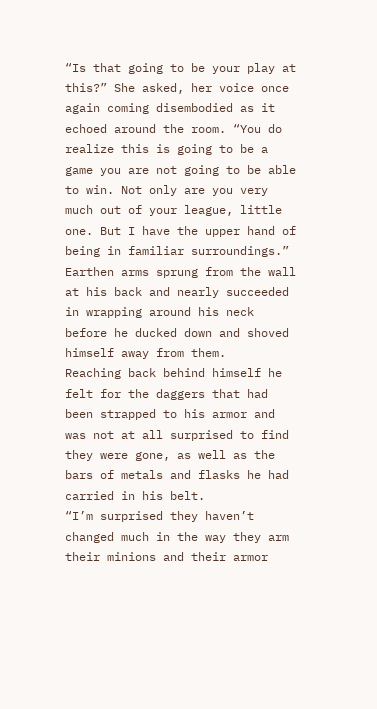“Is that going to be your play at this?” She asked, her voice once again coming disembodied as it echoed around the room. “You do realize this is going to be a game you are not going to be able to win. Not only are you very much out of your league, little one. But I have the upper hand of being in familiar surroundings.”
Earthen arms sprung from the wall at his back and nearly succeeded in wrapping around his neck before he ducked down and shoved himself away from them.
Reaching back behind himself he felt for the daggers that had been strapped to his armor and was not at all surprised to find they were gone, as well as the bars of metals and flasks he had carried in his belt.
“I’m surprised they haven’t changed much in the way they arm their minions and their armor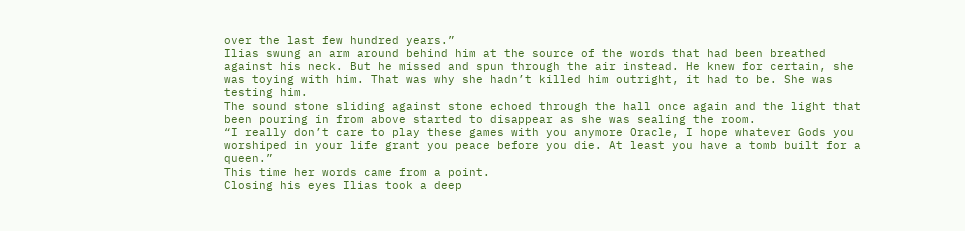over the last few hundred years.”
Ilias swung an arm around behind him at the source of the words that had been breathed against his neck. But he missed and spun through the air instead. He knew for certain, she was toying with him. That was why she hadn’t killed him outright, it had to be. She was testing him.
The sound stone sliding against stone echoed through the hall once again and the light that been pouring in from above started to disappear as she was sealing the room.
“I really don’t care to play these games with you anymore Oracle, I hope whatever Gods you worshiped in your life grant you peace before you die. At least you have a tomb built for a queen.”
This time her words came from a point.
Closing his eyes Ilias took a deep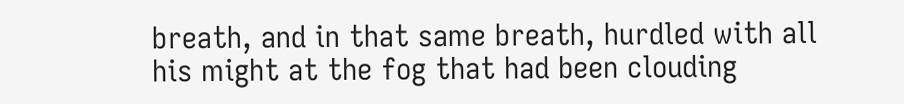breath, and in that same breath, hurdled with all his might at the fog that had been clouding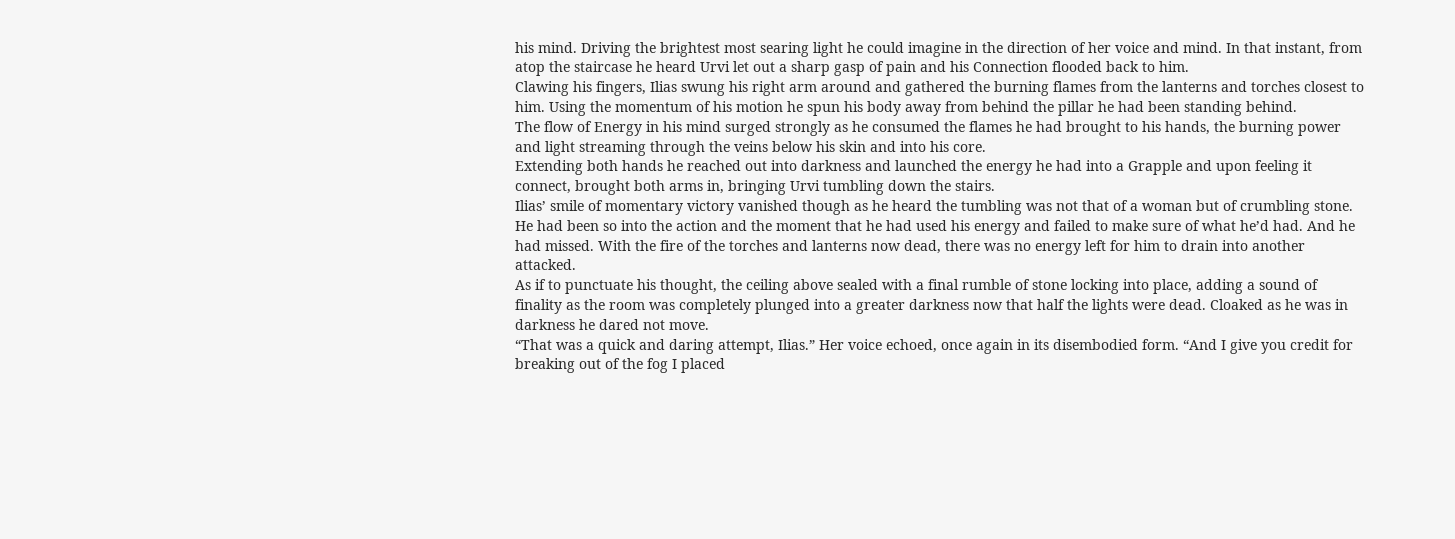his mind. Driving the brightest most searing light he could imagine in the direction of her voice and mind. In that instant, from atop the staircase he heard Urvi let out a sharp gasp of pain and his Connection flooded back to him.
Clawing his fingers, Ilias swung his right arm around and gathered the burning flames from the lanterns and torches closest to him. Using the momentum of his motion he spun his body away from behind the pillar he had been standing behind.
The flow of Energy in his mind surged strongly as he consumed the flames he had brought to his hands, the burning power and light streaming through the veins below his skin and into his core.
Extending both hands he reached out into darkness and launched the energy he had into a Grapple and upon feeling it connect, brought both arms in, bringing Urvi tumbling down the stairs.
Ilias’ smile of momentary victory vanished though as he heard the tumbling was not that of a woman but of crumbling stone. He had been so into the action and the moment that he had used his energy and failed to make sure of what he’d had. And he had missed. With the fire of the torches and lanterns now dead, there was no energy left for him to drain into another attacked.
As if to punctuate his thought, the ceiling above sealed with a final rumble of stone locking into place, adding a sound of finality as the room was completely plunged into a greater darkness now that half the lights were dead. Cloaked as he was in darkness he dared not move.
“That was a quick and daring attempt, Ilias.” Her voice echoed, once again in its disembodied form. “And I give you credit for breaking out of the fog I placed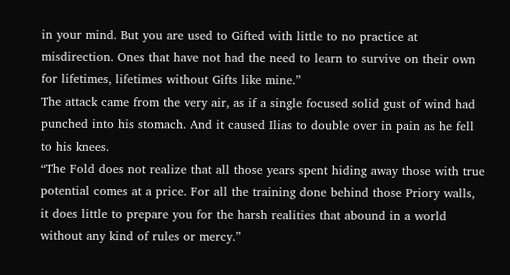in your mind. But you are used to Gifted with little to no practice at misdirection. Ones that have not had the need to learn to survive on their own for lifetimes, lifetimes without Gifts like mine.”
The attack came from the very air, as if a single focused solid gust of wind had punched into his stomach. And it caused Ilias to double over in pain as he fell to his knees.
“The Fold does not realize that all those years spent hiding away those with true potential comes at a price. For all the training done behind those Priory walls, it does little to prepare you for the harsh realities that abound in a world without any kind of rules or mercy.”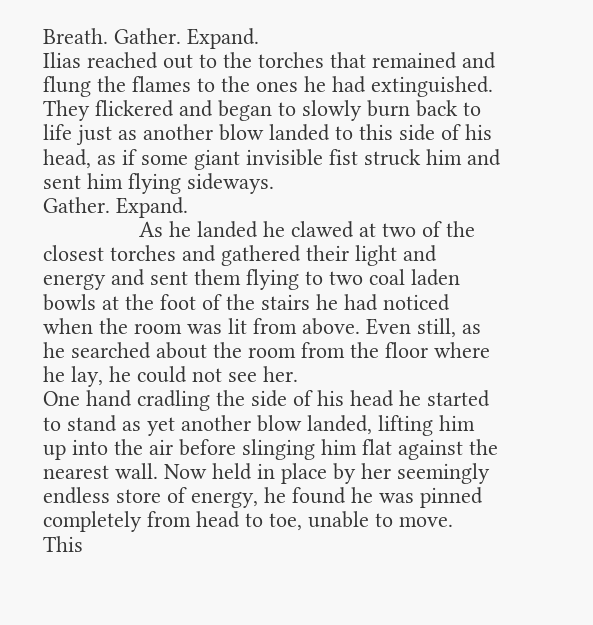Breath. Gather. Expand.
Ilias reached out to the torches that remained and flung the flames to the ones he had extinguished. They flickered and began to slowly burn back to life just as another blow landed to this side of his head, as if some giant invisible fist struck him and sent him flying sideways.
Gather. Expand.
                As he landed he clawed at two of the closest torches and gathered their light and energy and sent them flying to two coal laden bowls at the foot of the stairs he had noticed when the room was lit from above. Even still, as he searched about the room from the floor where he lay, he could not see her.
One hand cradling the side of his head he started to stand as yet another blow landed, lifting him up into the air before slinging him flat against the nearest wall. Now held in place by her seemingly endless store of energy, he found he was pinned completely from head to toe, unable to move.
This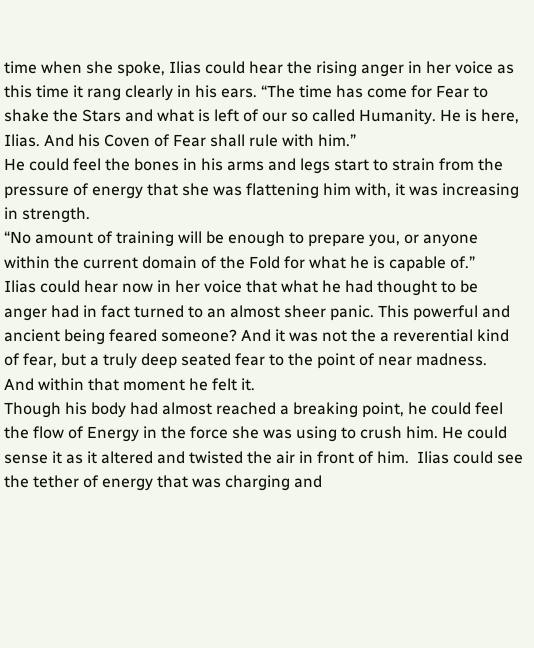time when she spoke, Ilias could hear the rising anger in her voice as this time it rang clearly in his ears. “The time has come for Fear to shake the Stars and what is left of our so called Humanity. He is here, Ilias. And his Coven of Fear shall rule with him.”
He could feel the bones in his arms and legs start to strain from the pressure of energy that she was flattening him with, it was increasing in strength.
“No amount of training will be enough to prepare you, or anyone within the current domain of the Fold for what he is capable of.”
Ilias could hear now in her voice that what he had thought to be anger had in fact turned to an almost sheer panic. This powerful and ancient being feared someone? And it was not the a reverential kind of fear, but a truly deep seated fear to the point of near madness.
And within that moment he felt it.
Though his body had almost reached a breaking point, he could feel the flow of Energy in the force she was using to crush him. He could sense it as it altered and twisted the air in front of him.  Ilias could see the tether of energy that was charging and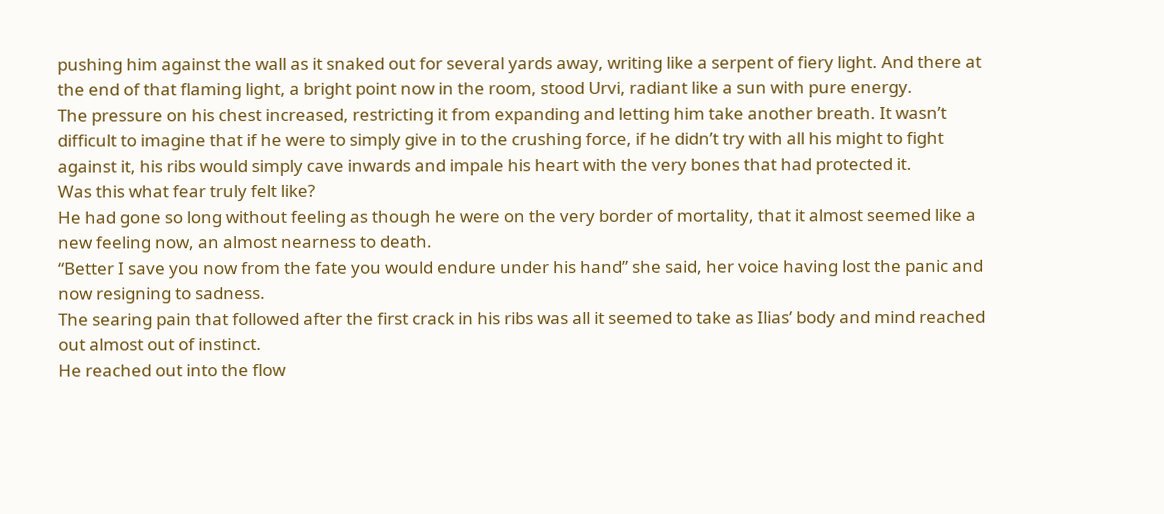pushing him against the wall as it snaked out for several yards away, writing like a serpent of fiery light. And there at the end of that flaming light, a bright point now in the room, stood Urvi, radiant like a sun with pure energy.
The pressure on his chest increased, restricting it from expanding and letting him take another breath. It wasn’t difficult to imagine that if he were to simply give in to the crushing force, if he didn’t try with all his might to fight against it, his ribs would simply cave inwards and impale his heart with the very bones that had protected it.
Was this what fear truly felt like?
He had gone so long without feeling as though he were on the very border of mortality, that it almost seemed like a new feeling now, an almost nearness to death.
“Better I save you now from the fate you would endure under his hand” she said, her voice having lost the panic and now resigning to sadness.
The searing pain that followed after the first crack in his ribs was all it seemed to take as Ilias’ body and mind reached out almost out of instinct.
He reached out into the flow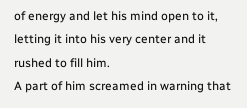of energy and let his mind open to it, letting it into his very center and it rushed to fill him.
A part of him screamed in warning that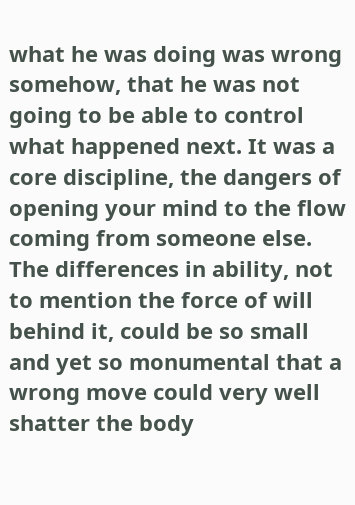what he was doing was wrong somehow, that he was not going to be able to control what happened next. It was a core discipline, the dangers of opening your mind to the flow coming from someone else. The differences in ability, not to mention the force of will behind it, could be so small and yet so monumental that a wrong move could very well shatter the body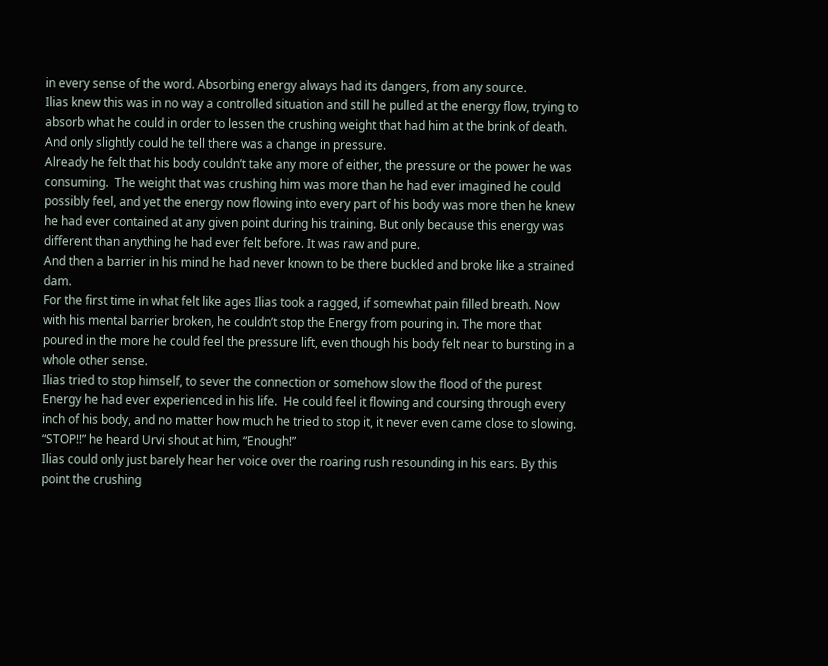in every sense of the word. Absorbing energy always had its dangers, from any source.
Ilias knew this was in no way a controlled situation and still he pulled at the energy flow, trying to absorb what he could in order to lessen the crushing weight that had him at the brink of death.
And only slightly could he tell there was a change in pressure.
Already he felt that his body couldn’t take any more of either, the pressure or the power he was consuming.  The weight that was crushing him was more than he had ever imagined he could possibly feel, and yet the energy now flowing into every part of his body was more then he knew he had ever contained at any given point during his training. But only because this energy was different than anything he had ever felt before. It was raw and pure.
And then a barrier in his mind he had never known to be there buckled and broke like a strained dam.
For the first time in what felt like ages Ilias took a ragged, if somewhat pain filled breath. Now with his mental barrier broken, he couldn’t stop the Energy from pouring in. The more that poured in the more he could feel the pressure lift, even though his body felt near to bursting in a whole other sense.
Ilias tried to stop himself, to sever the connection or somehow slow the flood of the purest Energy he had ever experienced in his life.  He could feel it flowing and coursing through every inch of his body, and no matter how much he tried to stop it, it never even came close to slowing.
“STOP!!” he heard Urvi shout at him, “Enough!”
Ilias could only just barely hear her voice over the roaring rush resounding in his ears. By this point the crushing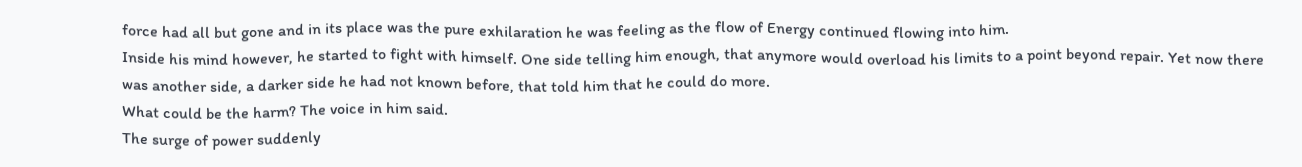force had all but gone and in its place was the pure exhilaration he was feeling as the flow of Energy continued flowing into him.
Inside his mind however, he started to fight with himself. One side telling him enough, that anymore would overload his limits to a point beyond repair. Yet now there was another side, a darker side he had not known before, that told him that he could do more.
What could be the harm? The voice in him said.
The surge of power suddenly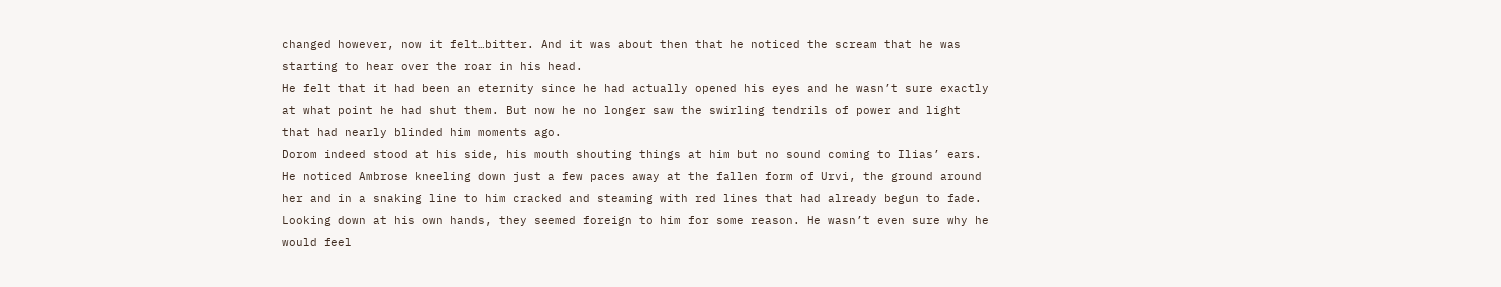changed however, now it felt…bitter. And it was about then that he noticed the scream that he was starting to hear over the roar in his head.
He felt that it had been an eternity since he had actually opened his eyes and he wasn’t sure exactly at what point he had shut them. But now he no longer saw the swirling tendrils of power and light that had nearly blinded him moments ago.
Dorom indeed stood at his side, his mouth shouting things at him but no sound coming to Ilias’ ears. He noticed Ambrose kneeling down just a few paces away at the fallen form of Urvi, the ground around her and in a snaking line to him cracked and steaming with red lines that had already begun to fade.
Looking down at his own hands, they seemed foreign to him for some reason. He wasn’t even sure why he would feel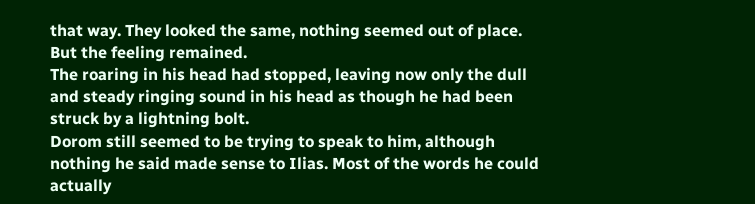that way. They looked the same, nothing seemed out of place. But the feeling remained.
The roaring in his head had stopped, leaving now only the dull and steady ringing sound in his head as though he had been struck by a lightning bolt.
Dorom still seemed to be trying to speak to him, although nothing he said made sense to Ilias. Most of the words he could actually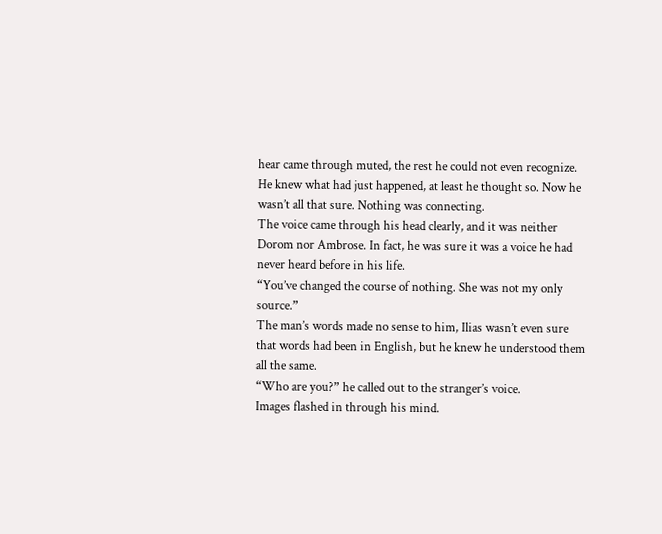hear came through muted, the rest he could not even recognize.
He knew what had just happened, at least he thought so. Now he wasn’t all that sure. Nothing was connecting.
The voice came through his head clearly, and it was neither Dorom nor Ambrose. In fact, he was sure it was a voice he had never heard before in his life.
“You’ve changed the course of nothing. She was not my only source.”
The man’s words made no sense to him, Ilias wasn’t even sure that words had been in English, but he knew he understood them all the same.
“Who are you?” he called out to the stranger’s voice.
Images flashed in through his mind.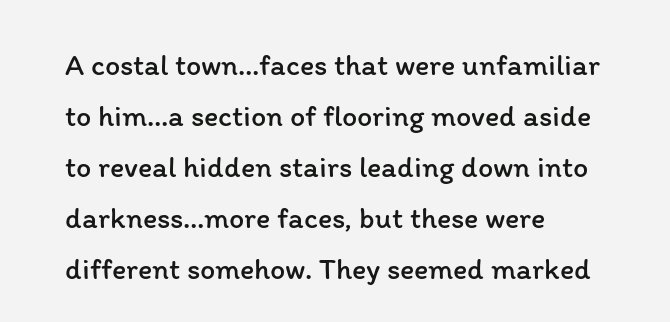A costal town…faces that were unfamiliar to him…a section of flooring moved aside to reveal hidden stairs leading down into darkness…more faces, but these were different somehow. They seemed marked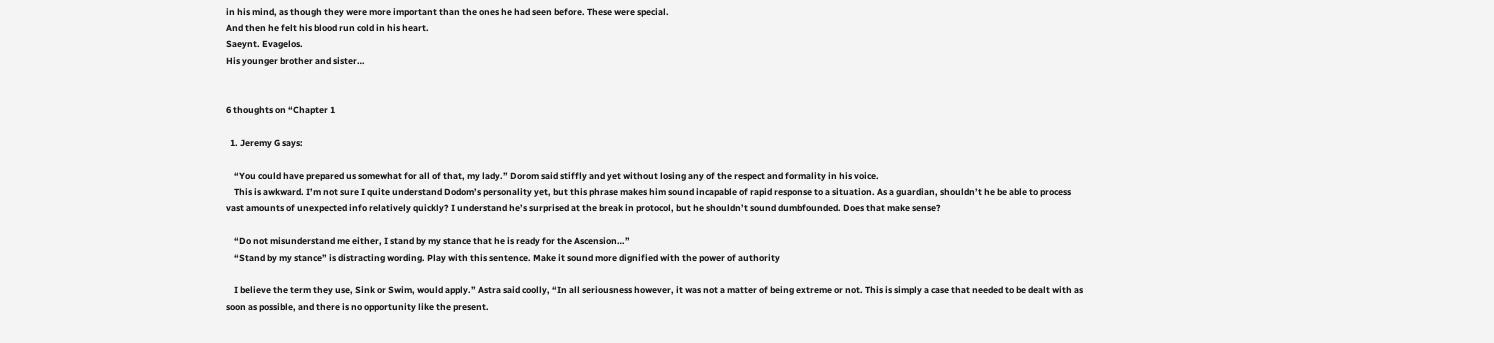in his mind, as though they were more important than the ones he had seen before. These were special.
And then he felt his blood run cold in his heart.
Saeynt. Evagelos.
His younger brother and sister…


6 thoughts on “Chapter 1

  1. Jeremy G says:

    “You could have prepared us somewhat for all of that, my lady.” Dorom said stiffly and yet without losing any of the respect and formality in his voice.
    This is awkward. I’m not sure I quite understand Dodom’s personality yet, but this phrase makes him sound incapable of rapid response to a situation. As a guardian, shouldn’t he be able to process vast amounts of unexpected info relatively quickly? I understand he’s surprised at the break in protocol, but he shouldn’t sound dumbfounded. Does that make sense?

    “Do not misunderstand me either, I stand by my stance that he is ready for the Ascension…”
    “Stand by my stance” is distracting wording. Play with this sentence. Make it sound more dignified with the power of authority

    I believe the term they use, Sink or Swim, would apply.” Astra said coolly, “In all seriousness however, it was not a matter of being extreme or not. This is simply a case that needed to be dealt with as soon as possible, and there is no opportunity like the present.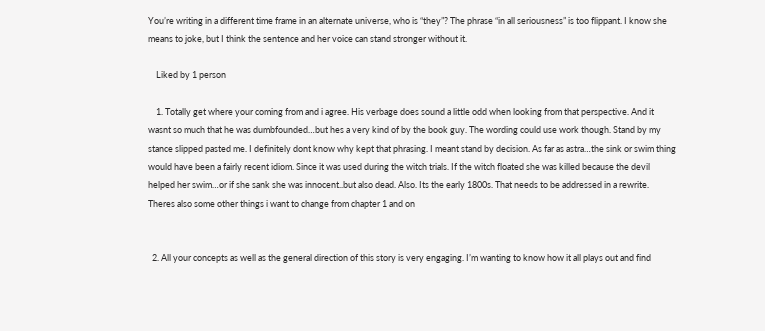You’re writing in a different time frame in an alternate universe, who is “they”? The phrase “in all seriousness” is too flippant. I know she means to joke, but I think the sentence and her voice can stand stronger without it.

    Liked by 1 person

    1. Totally get where your coming from and i agree. His verbage does sound a little odd when looking from that perspective. And it wasnt so much that he was dumbfounded…but hes a very kind of by the book guy. The wording could use work though. Stand by my stance slipped pasted me. I definitely dont know why kept that phrasing. I meant stand by decision. As far as astra…the sink or swim thing would have been a fairly recent idiom. Since it was used during the witch trials. If the witch floated she was killed because the devil helped her swim…or if she sank she was innocent..but also dead. Also. Its the early 1800s. That needs to be addressed in a rewrite. Theres also some other things i want to change from chapter 1 and on


  2. All your concepts as well as the general direction of this story is very engaging. I’m wanting to know how it all plays out and find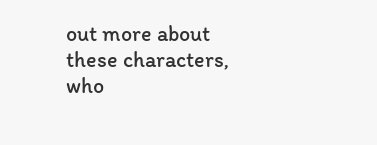out more about these characters, who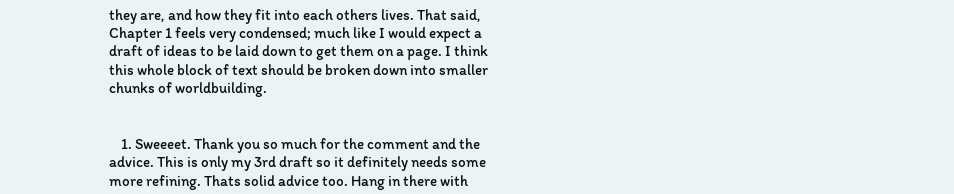they are, and how they fit into each others lives. That said, Chapter 1 feels very condensed; much like I would expect a draft of ideas to be laid down to get them on a page. I think this whole block of text should be broken down into smaller chunks of worldbuilding.


    1. Sweeeet. Thank you so much for the comment and the advice. This is only my 3rd draft so it definitely needs some more refining. Thats solid advice too. Hang in there with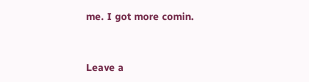me. I got more comin.


Leave a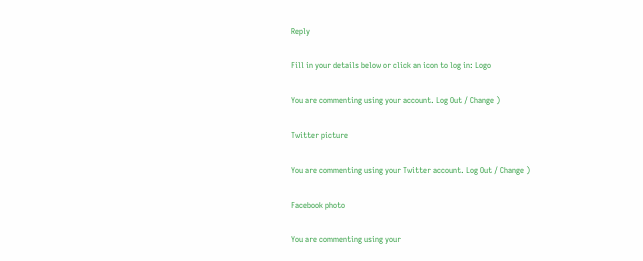Reply

Fill in your details below or click an icon to log in: Logo

You are commenting using your account. Log Out / Change )

Twitter picture

You are commenting using your Twitter account. Log Out / Change )

Facebook photo

You are commenting using your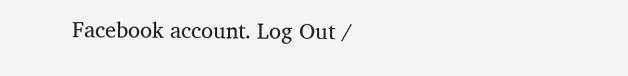Facebook account. Log Out /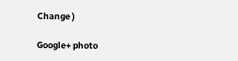Change )

Google+ photo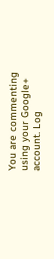You are commenting using your Google+ account. Log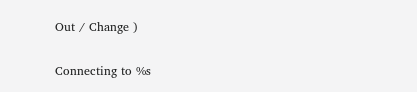Out / Change )

Connecting to %s